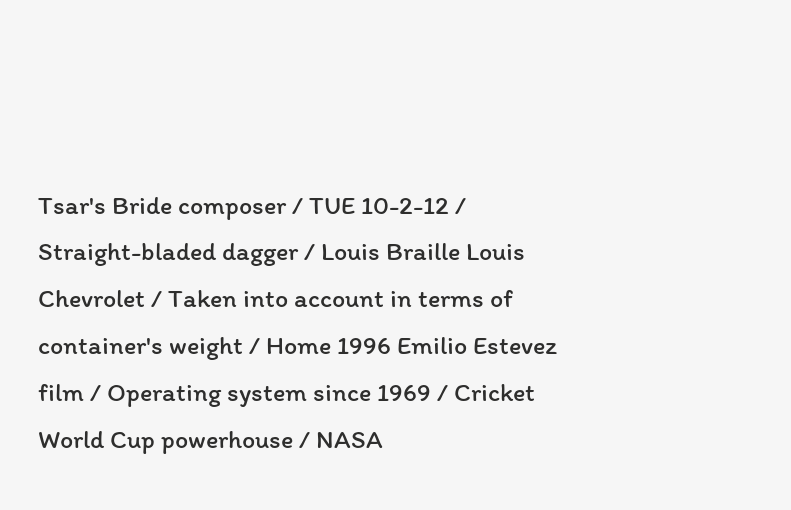Tsar's Bride composer / TUE 10-2-12 / Straight-bladed dagger / Louis Braille Louis Chevrolet / Taken into account in terms of container's weight / Home 1996 Emilio Estevez film / Operating system since 1969 / Cricket World Cup powerhouse / NASA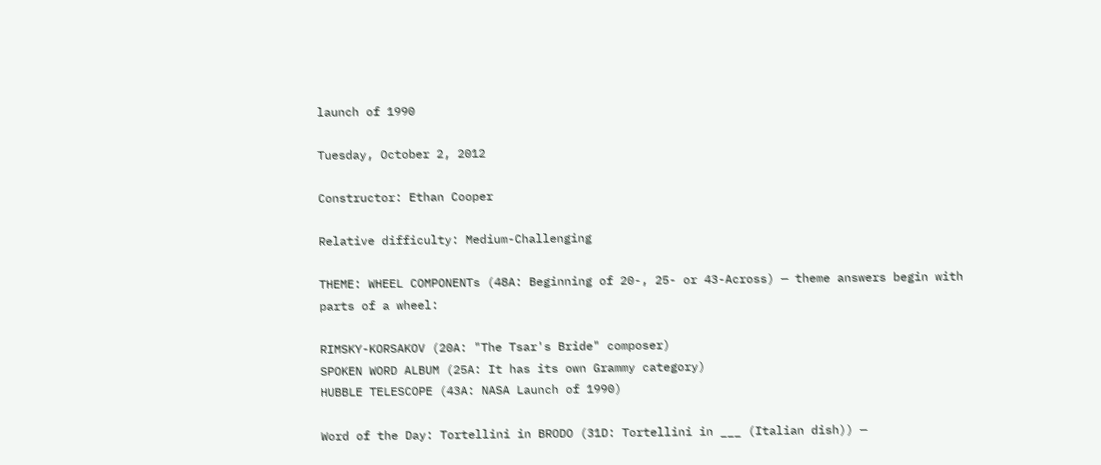launch of 1990

Tuesday, October 2, 2012

Constructor: Ethan Cooper

Relative difficulty: Medium-Challenging

THEME: WHEEL COMPONENTs (48A: Beginning of 20-, 25- or 43-Across) — theme answers begin with parts of a wheel:

RIMSKY-KORSAKOV (20A: "The Tsar's Bride" composer)
SPOKEN WORD ALBUM (25A: It has its own Grammy category)
HUBBLE TELESCOPE (43A: NASA Launch of 1990)

Word of the Day: Tortellini in BRODO (31D: Tortellini in ___ (Italian dish)) —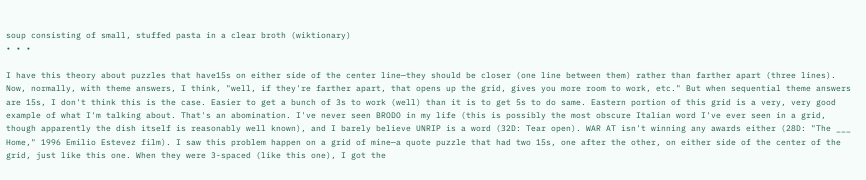soup consisting of small, stuffed pasta in a clear broth (wiktionary)
• • •

I have this theory about puzzles that have15s on either side of the center line—they should be closer (one line between them) rather than farther apart (three lines). Now, normally, with theme answers, I think, "well, if they're farther apart, that opens up the grid, gives you more room to work, etc." But when sequential theme answers are 15s, I don't think this is the case. Easier to get a bunch of 3s to work (well) than it is to get 5s to do same. Eastern portion of this grid is a very, very good example of what I'm talking about. That's an abomination. I've never seen BRODO in my life (this is possibly the most obscure Italian word I've ever seen in a grid, though apparently the dish itself is reasonably well known), and I barely believe UNRIP is a word (32D: Tear open). WAR AT isn't winning any awards either (28D: "The ___ Home," 1996 Emilio Estevez film). I saw this problem happen on a grid of mine—a quote puzzle that had two 15s, one after the other, on either side of the center of the grid, just like this one. When they were 3-spaced (like this one), I got the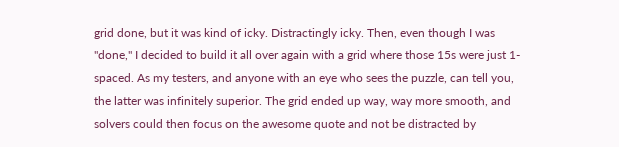grid done, but it was kind of icky. Distractingly icky. Then, even though I was "done," I decided to build it all over again with a grid where those 15s were just 1-spaced. As my testers, and anyone with an eye who sees the puzzle, can tell you, the latter was infinitely superior. The grid ended up way, way more smooth, and solvers could then focus on the awesome quote and not be distracted by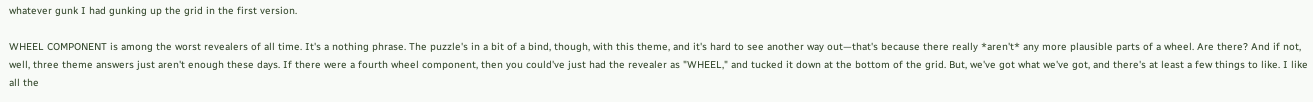whatever gunk I had gunking up the grid in the first version.

WHEEL COMPONENT is among the worst revealers of all time. It's a nothing phrase. The puzzle's in a bit of a bind, though, with this theme, and it's hard to see another way out—that's because there really *aren't* any more plausible parts of a wheel. Are there? And if not, well, three theme answers just aren't enough these days. If there were a fourth wheel component, then you could've just had the revealer as "WHEEL," and tucked it down at the bottom of the grid. But, we've got what we've got, and there's at least a few things to like. I like all the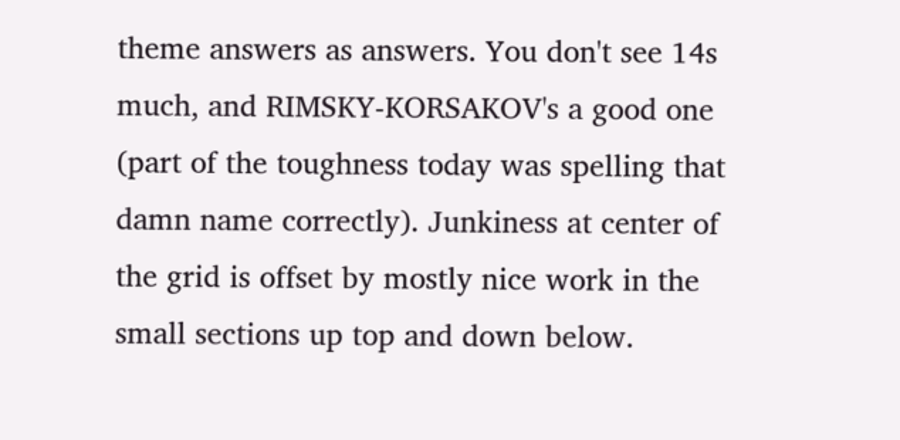theme answers as answers. You don't see 14s much, and RIMSKY-KORSAKOV's a good one (part of the toughness today was spelling that damn name correctly). Junkiness at center of the grid is offset by mostly nice work in the small sections up top and down below.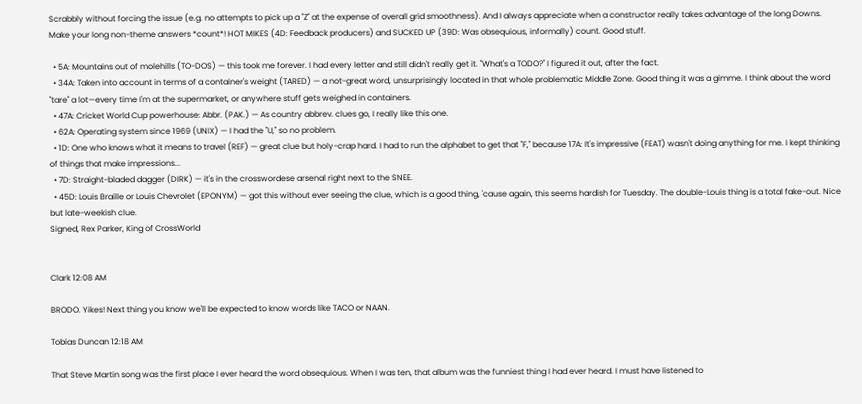Scrabbly without forcing the issue (e.g. no attempts to pick up a "Z" at the expense of overall grid smoothness). And I always appreciate when a constructor really takes advantage of the long Downs. Make your long non-theme answers *count*! HOT MIKES (4D: Feedback producers) and SUCKED UP (39D: Was obsequious, informally) count. Good stuff.

  • 5A: Mountains out of molehills (TO-DOS) — this took me forever. I had every letter and still didn't really get it. "What's a TODO?" I figured it out, after the fact.
  • 34A: Taken into account in terms of a container's weight (TARED) — a not-great word, unsurprisingly located in that whole problematic Middle Zone. Good thing it was a gimme. I think about the word "tare" a lot—every time I'm at the supermarket, or anywhere stuff gets weighed in containers.
  • 47A: Cricket World Cup powerhouse: Abbr. (PAK.) — As country abbrev. clues go, I really like this one.
  • 62A: Operating system since 1969 (UNIX) — I had the "U," so no problem.
  • 1D: One who knows what it means to travel (REF) — great clue but holy-crap hard. I had to run the alphabet to get that "F," because 17A: It's impressive (FEAT) wasn't doing anything for me. I kept thinking of things that make impressions...
  • 7D: Straight-bladed dagger (DIRK) — it's in the crosswordese arsenal right next to the SNEE.
  • 45D: Louis Braille or Louis Chevrolet (EPONYM) — got this without ever seeing the clue, which is a good thing, 'cause again, this seems hardish for Tuesday. The double-Louis thing is a total fake-out. Nice but late-weekish clue.
Signed, Rex Parker, King of CrossWorld


Clark 12:08 AM

BRODO. Yikes! Next thing you know we'll be expected to know words like TACO or NAAN.

Tobias Duncan 12:18 AM

That Steve Martin song was the first place I ever heard the word obsequious. When I was ten, that album was the funniest thing I had ever heard. I must have listened to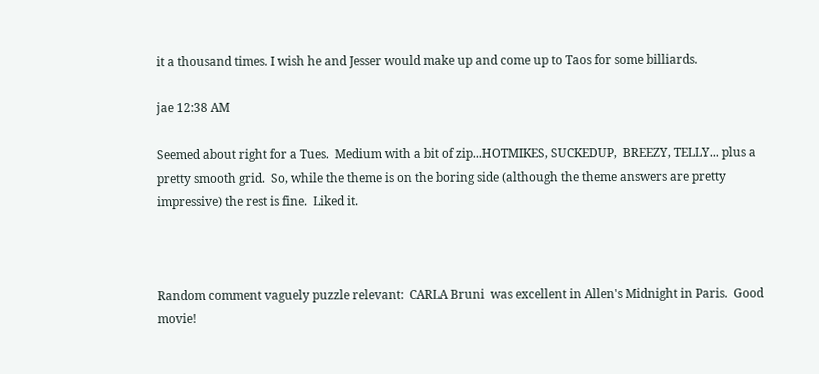it a thousand times. I wish he and Jesser would make up and come up to Taos for some billiards.

jae 12:38 AM

Seemed about right for a Tues.  Medium with a bit of zip...HOTMIKES, SUCKEDUP,  BREEZY, TELLY... plus a pretty smooth grid.  So, while the theme is on the boring side (although the theme answers are pretty impressive) the rest is fine.  Liked it.



Random comment vaguely puzzle relevant:  CARLA Bruni  was excellent in Allen's Midnight in Paris.  Good movie!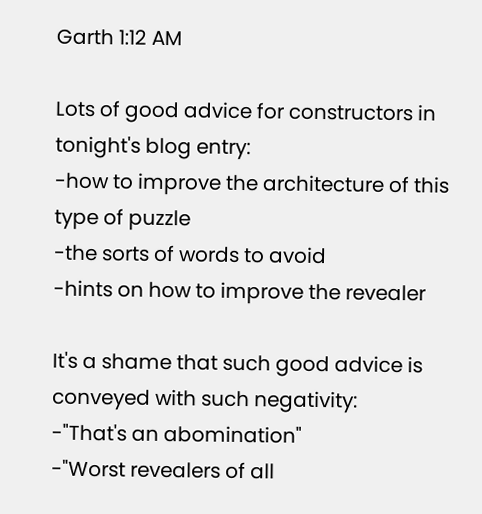Garth 1:12 AM

Lots of good advice for constructors in tonight's blog entry:
-how to improve the architecture of this type of puzzle
-the sorts of words to avoid
-hints on how to improve the revealer

It's a shame that such good advice is conveyed with such negativity:
-"That's an abomination"
-"Worst revealers of all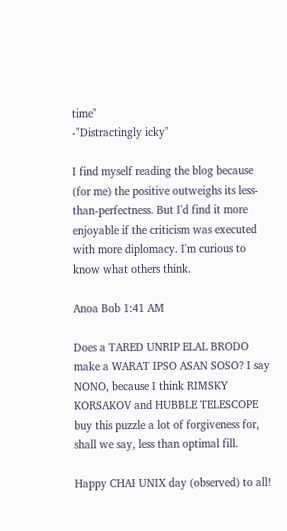time"
-"Distractingly icky"

I find myself reading the blog because (for me) the positive outweighs its less-than-perfectness. But I'd find it more enjoyable if the criticism was executed with more diplomacy. I'm curious to know what others think.

Anoa Bob 1:41 AM

Does a TARED UNRIP ELAL BRODO make a WARAT IPSO ASAN SOSO? I say NONO, because I think RIMSKY KORSAKOV and HUBBLE TELESCOPE buy this puzzle a lot of forgiveness for, shall we say, less than optimal fill.

Happy CHAI UNIX day (observed) to all!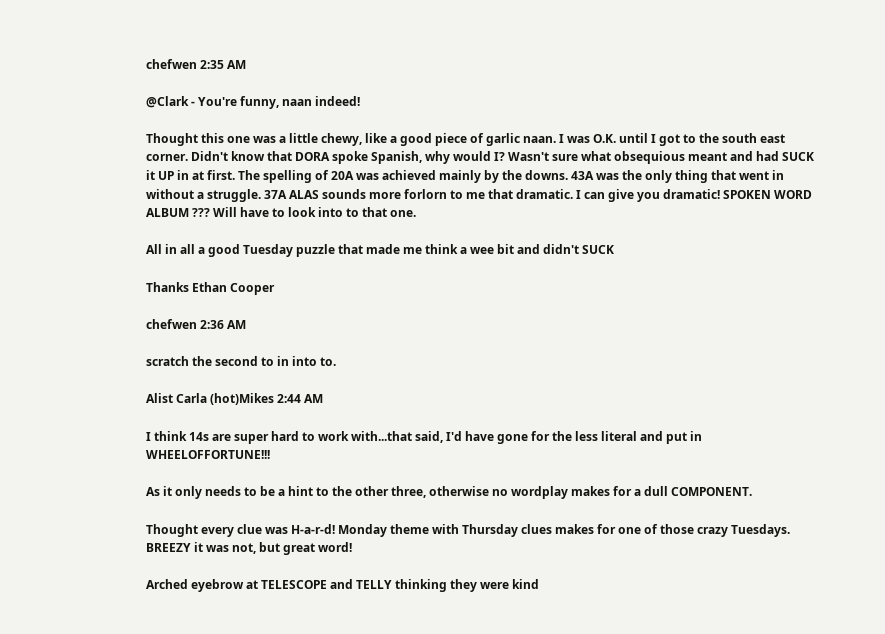chefwen 2:35 AM

@Clark - You're funny, naan indeed!

Thought this one was a little chewy, like a good piece of garlic naan. I was O.K. until I got to the south east corner. Didn't know that DORA spoke Spanish, why would I? Wasn't sure what obsequious meant and had SUCK it UP in at first. The spelling of 20A was achieved mainly by the downs. 43A was the only thing that went in without a struggle. 37A ALAS sounds more forlorn to me that dramatic. I can give you dramatic! SPOKEN WORD ALBUM ??? Will have to look into to that one.

All in all a good Tuesday puzzle that made me think a wee bit and didn't SUCK

Thanks Ethan Cooper

chefwen 2:36 AM

scratch the second to in into to.

Alist Carla (hot)Mikes 2:44 AM

I think 14s are super hard to work with...that said, I'd have gone for the less literal and put in WHEELOFFORTUNE!!!

As it only needs to be a hint to the other three, otherwise no wordplay makes for a dull COMPONENT.

Thought every clue was H-a-r-d! Monday theme with Thursday clues makes for one of those crazy Tuesdays.
BREEZY it was not, but great word!

Arched eyebrow at TELESCOPE and TELLY thinking they were kind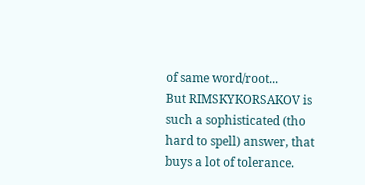of same word/root...
But RIMSKYKORSAKOV is such a sophisticated (tho hard to spell) answer, that buys a lot of tolerance.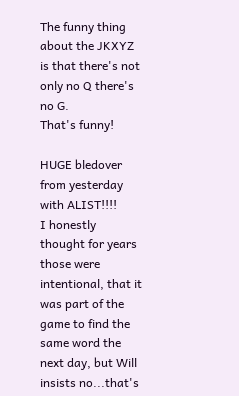The funny thing about the JKXYZ is that there's not only no Q there's no G.
That's funny!

HUGE bledover from yesterday with ALIST!!!!
I honestly thought for years those were intentional, that it was part of the game to find the same word the next day, but Will insists no...that's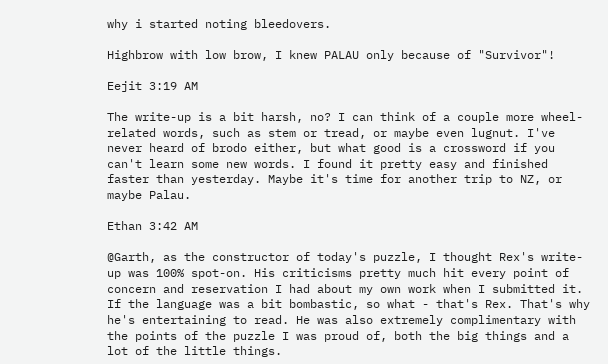why i started noting bleedovers.

Highbrow with low brow, I knew PALAU only because of "Survivor"!

Eejit 3:19 AM

The write-up is a bit harsh, no? I can think of a couple more wheel-related words, such as stem or tread, or maybe even lugnut. I've never heard of brodo either, but what good is a crossword if you can't learn some new words. I found it pretty easy and finished faster than yesterday. Maybe it's time for another trip to NZ, or maybe Palau.

Ethan 3:42 AM

@Garth, as the constructor of today's puzzle, I thought Rex's write-up was 100% spot-on. His criticisms pretty much hit every point of concern and reservation I had about my own work when I submitted it. If the language was a bit bombastic, so what - that's Rex. That's why he's entertaining to read. He was also extremely complimentary with the points of the puzzle I was proud of, both the big things and a lot of the little things.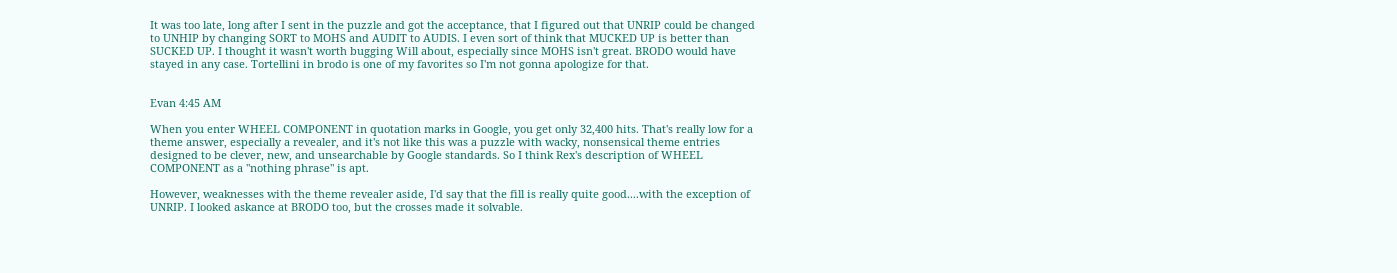It was too late, long after I sent in the puzzle and got the acceptance, that I figured out that UNRIP could be changed to UNHIP by changing SORT to MOHS and AUDIT to AUDIS. I even sort of think that MUCKED UP is better than SUCKED UP. I thought it wasn't worth bugging Will about, especially since MOHS isn't great. BRODO would have stayed in any case. Tortellini in brodo is one of my favorites so I'm not gonna apologize for that.


Evan 4:45 AM

When you enter WHEEL COMPONENT in quotation marks in Google, you get only 32,400 hits. That's really low for a theme answer, especially a revealer, and it's not like this was a puzzle with wacky, nonsensical theme entries designed to be clever, new, and unsearchable by Google standards. So I think Rex's description of WHEEL COMPONENT as a "nothing phrase" is apt.

However, weaknesses with the theme revealer aside, I'd say that the fill is really quite good....with the exception of UNRIP. I looked askance at BRODO too, but the crosses made it solvable.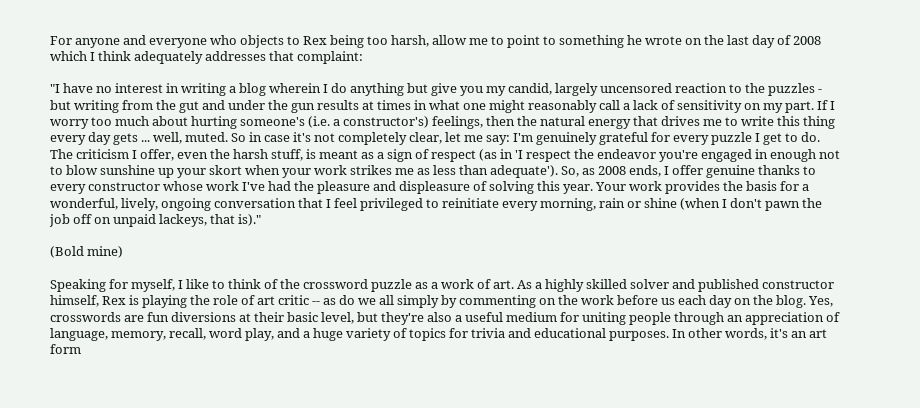For anyone and everyone who objects to Rex being too harsh, allow me to point to something he wrote on the last day of 2008 which I think adequately addresses that complaint:

"I have no interest in writing a blog wherein I do anything but give you my candid, largely uncensored reaction to the puzzles - but writing from the gut and under the gun results at times in what one might reasonably call a lack of sensitivity on my part. If I worry too much about hurting someone's (i.e. a constructor's) feelings, then the natural energy that drives me to write this thing every day gets ... well, muted. So in case it's not completely clear, let me say: I'm genuinely grateful for every puzzle I get to do. The criticism I offer, even the harsh stuff, is meant as a sign of respect (as in 'I respect the endeavor you're engaged in enough not to blow sunshine up your skort when your work strikes me as less than adequate'). So, as 2008 ends, I offer genuine thanks to every constructor whose work I've had the pleasure and displeasure of solving this year. Your work provides the basis for a wonderful, lively, ongoing conversation that I feel privileged to reinitiate every morning, rain or shine (when I don't pawn the job off on unpaid lackeys, that is)."

(Bold mine)

Speaking for myself, I like to think of the crossword puzzle as a work of art. As a highly skilled solver and published constructor himself, Rex is playing the role of art critic -- as do we all simply by commenting on the work before us each day on the blog. Yes, crosswords are fun diversions at their basic level, but they're also a useful medium for uniting people through an appreciation of language, memory, recall, word play, and a huge variety of topics for trivia and educational purposes. In other words, it's an art form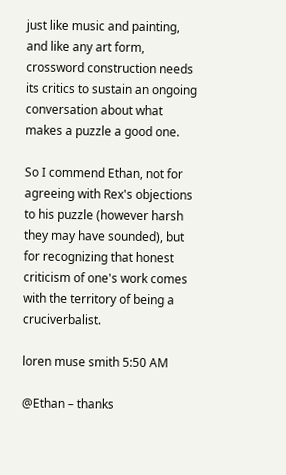just like music and painting, and like any art form, crossword construction needs its critics to sustain an ongoing conversation about what makes a puzzle a good one.

So I commend Ethan, not for agreeing with Rex's objections to his puzzle (however harsh they may have sounded), but for recognizing that honest criticism of one's work comes with the territory of being a cruciverbalist.

loren muse smith 5:50 AM

@Ethan – thanks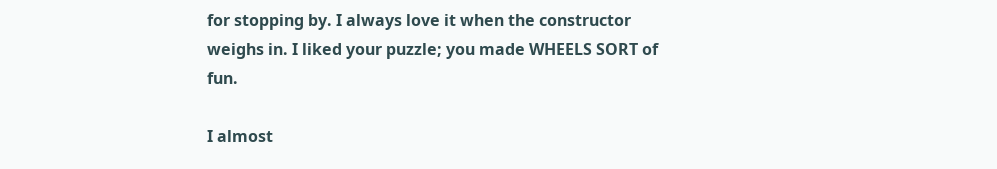for stopping by. I always love it when the constructor weighs in. I liked your puzzle; you made WHEELS SORT of fun.

I almost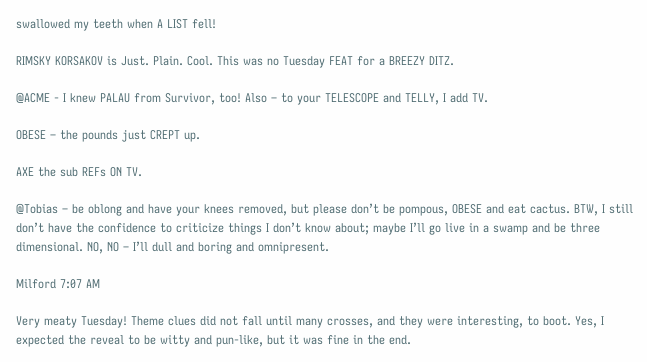swallowed my teeth when A LIST fell!

RIMSKY KORSAKOV is Just. Plain. Cool. This was no Tuesday FEAT for a BREEZY DITZ.

@ACME - I knew PALAU from Survivor, too! Also – to your TELESCOPE and TELLY, I add TV.

OBESE – the pounds just CREPT up.

AXE the sub REFs ON TV.

@Tobias – be oblong and have your knees removed, but please don’t be pompous, OBESE and eat cactus. BTW, I still don’t have the confidence to criticize things I don’t know about; maybe I’ll go live in a swamp and be three dimensional. NO, NO – I’ll dull and boring and omnipresent.

Milford 7:07 AM

Very meaty Tuesday! Theme clues did not fall until many crosses, and they were interesting, to boot. Yes, I expected the reveal to be witty and pun-like, but it was fine in the end.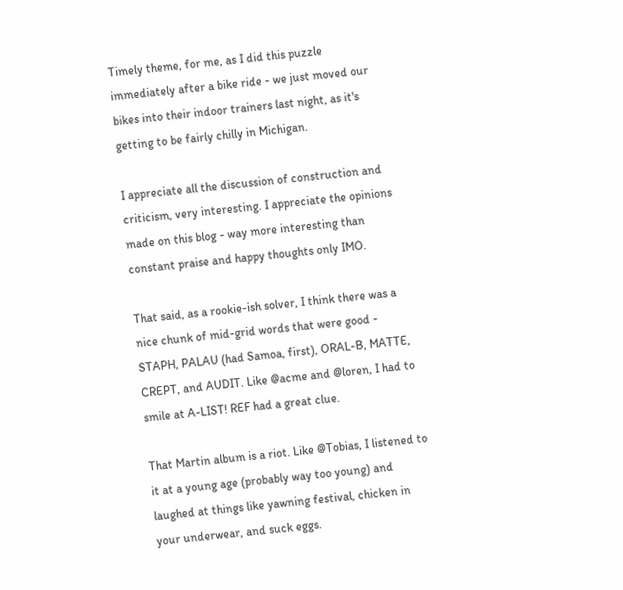Timely theme, for me, as I did this puzzle immediately after a bike ride - we just moved our bikes into their indoor trainers last night, as it's getting to be fairly chilly in Michigan.

I appreciate all the discussion of construction and criticism, very interesting. I appreciate the opinions made on this blog - way more interesting than constant praise and happy thoughts only IMO.

That said, as a rookie-ish solver, I think there was a nice chunk of mid-grid words that were good - STAPH, PALAU (had Samoa, first), ORAL-B, MATTE, CREPT, and AUDIT. Like @acme and @loren, I had to smile at A-LIST! REF had a great clue.

That Martin album is a riot. Like @Tobias, I listened to it at a young age (probably way too young) and laughed at things like yawning festival, chicken in your underwear, and suck eggs.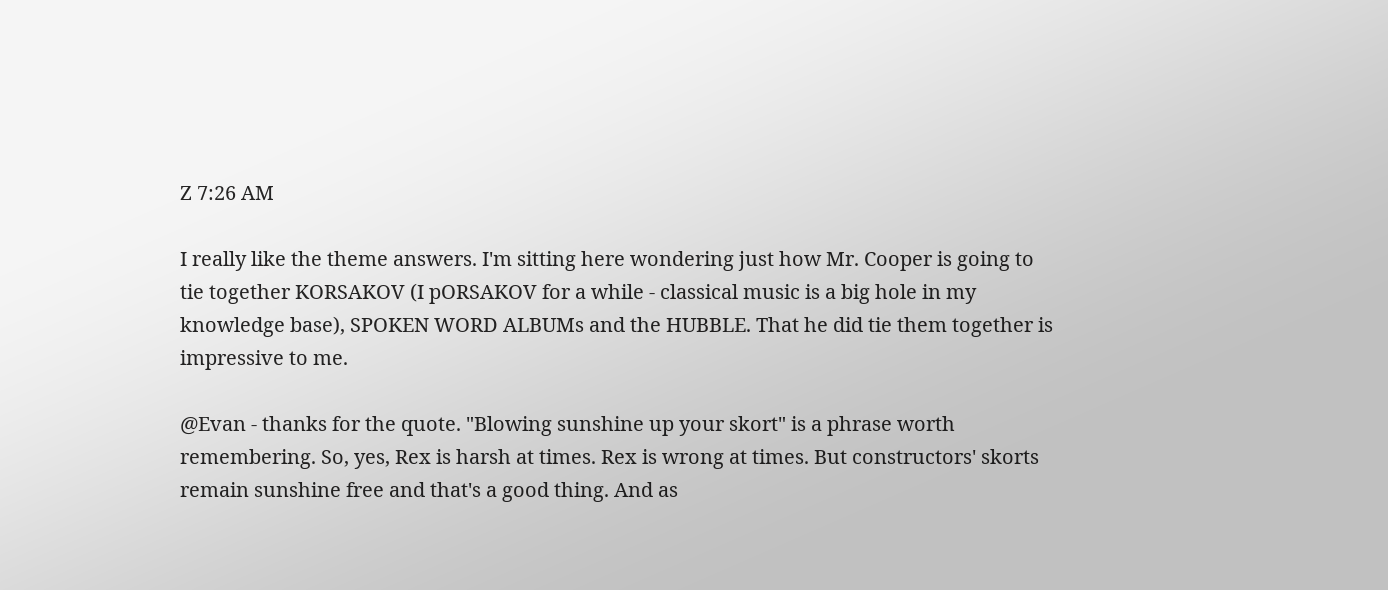Z 7:26 AM

I really like the theme answers. I'm sitting here wondering just how Mr. Cooper is going to tie together KORSAKOV (I pORSAKOV for a while - classical music is a big hole in my knowledge base), SPOKEN WORD ALBUMs and the HUBBLE. That he did tie them together is impressive to me.

@Evan - thanks for the quote. "Blowing sunshine up your skort" is a phrase worth remembering. So, yes, Rex is harsh at times. Rex is wrong at times. But constructors' skorts remain sunshine free and that's a good thing. And as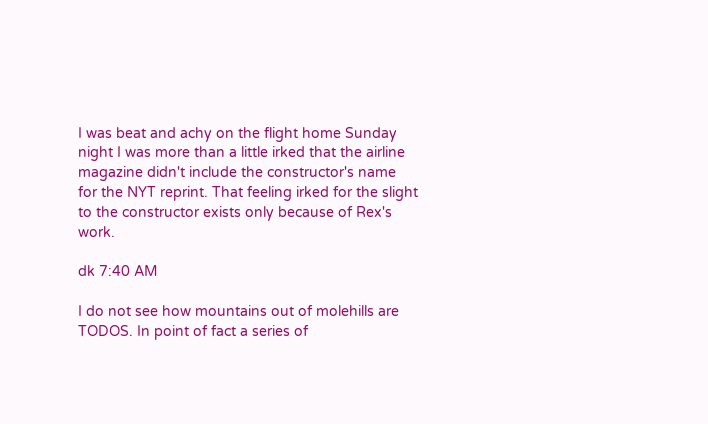I was beat and achy on the flight home Sunday night I was more than a little irked that the airline magazine didn't include the constructor's name for the NYT reprint. That feeling irked for the slight to the constructor exists only because of Rex's work.

dk 7:40 AM

I do not see how mountains out of molehills are TODOS. In point of fact a series of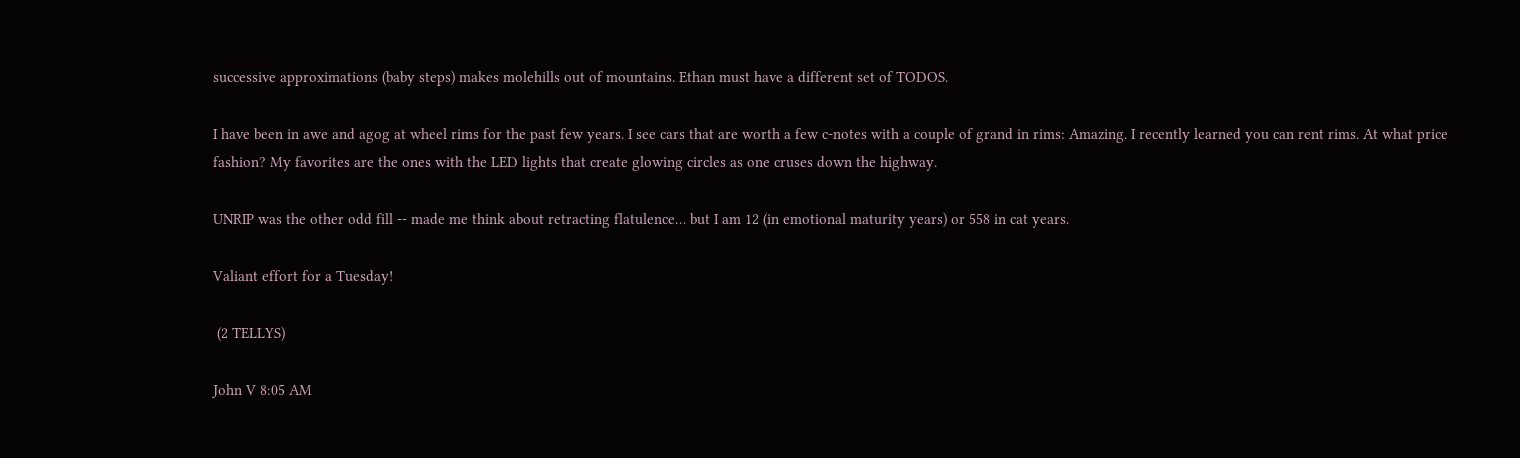successive approximations (baby steps) makes molehills out of mountains. Ethan must have a different set of TODOS.

I have been in awe and agog at wheel rims for the past few years. I see cars that are worth a few c-notes with a couple of grand in rims: Amazing. I recently learned you can rent rims. At what price fashion? My favorites are the ones with the LED lights that create glowing circles as one cruses down the highway.

UNRIP was the other odd fill -- made me think about retracting flatulence… but I am 12 (in emotional maturity years) or 558 in cat years.

Valiant effort for a Tuesday!

 (2 TELLYS)

John V 8:05 AM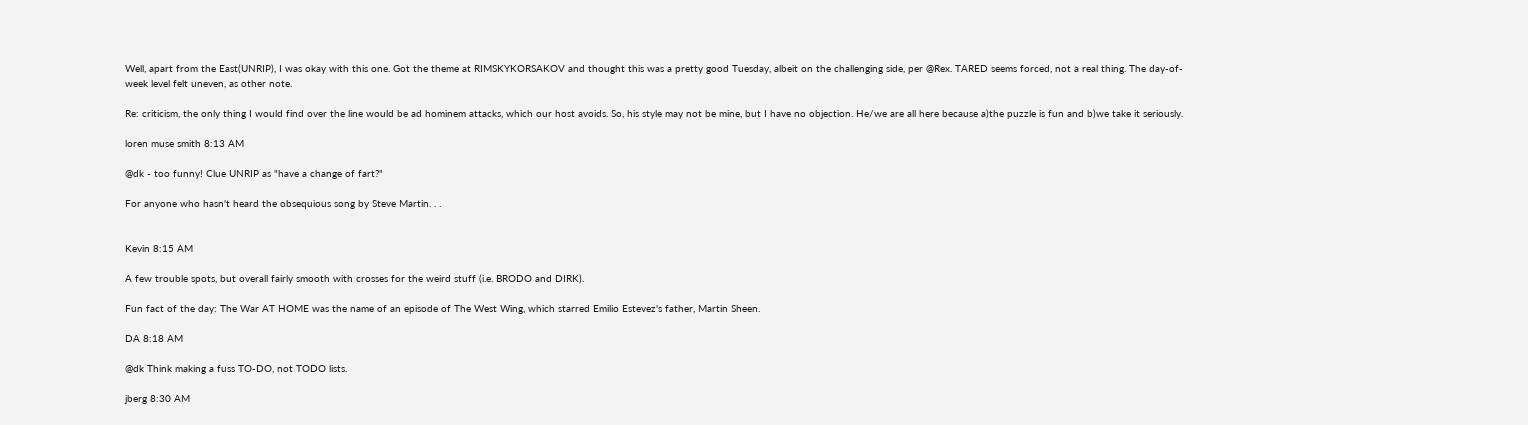Well, apart from the East(UNRIP), I was okay with this one. Got the theme at RIMSKYKORSAKOV and thought this was a pretty good Tuesday, albeit on the challenging side, per @Rex. TARED seems forced, not a real thing. The day-of-week level felt uneven, as other note.

Re: criticism, the only thing I would find over the line would be ad hominem attacks, which our host avoids. So, his style may not be mine, but I have no objection. He/we are all here because a)the puzzle is fun and b)we take it seriously.

loren muse smith 8:13 AM

@dk - too funny! Clue UNRIP as "have a change of fart?"

For anyone who hasn't heard the obsequious song by Steve Martin. . .


Kevin 8:15 AM

A few trouble spots, but overall fairly smooth with crosses for the weird stuff (i.e. BRODO and DIRK).

Fun fact of the day: The War AT HOME was the name of an episode of The West Wing, which starred Emilio Estevez's father, Martin Sheen.

DA 8:18 AM

@dk Think making a fuss TO-DO, not TODO lists.

jberg 8:30 AM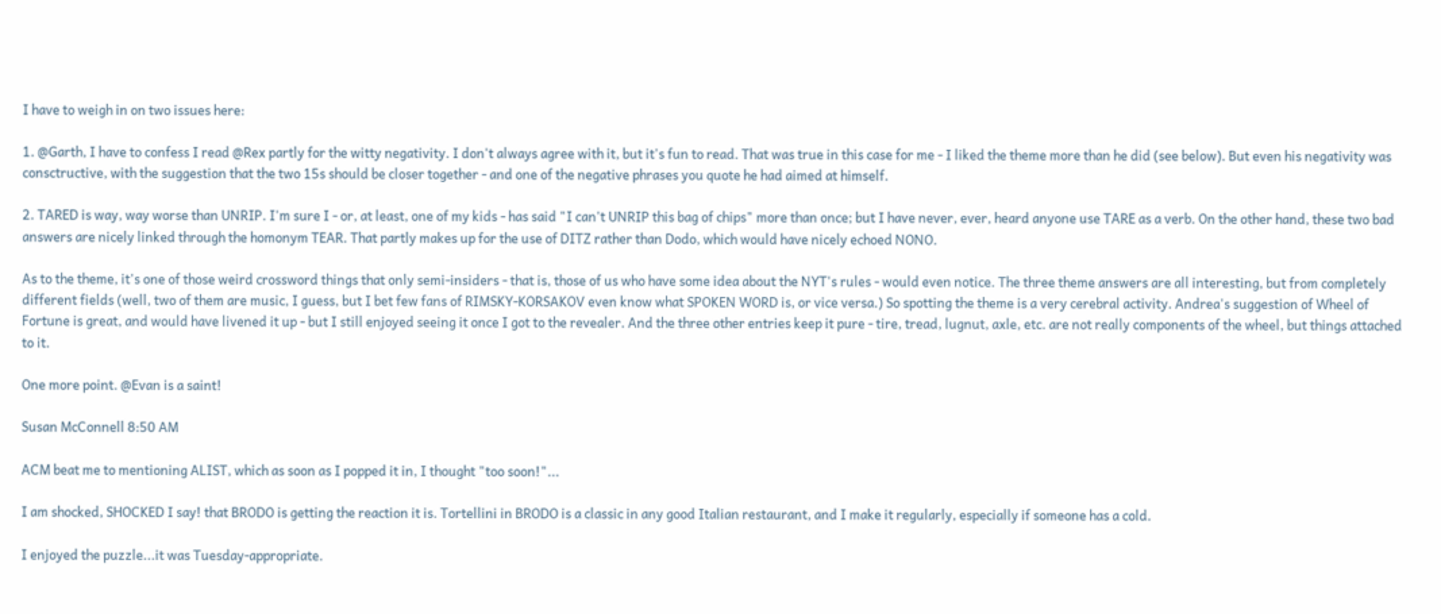I have to weigh in on two issues here:

1. @Garth, I have to confess I read @Rex partly for the witty negativity. I don't always agree with it, but it's fun to read. That was true in this case for me - I liked the theme more than he did (see below). But even his negativity was consctructive, with the suggestion that the two 15s should be closer together - and one of the negative phrases you quote he had aimed at himself.

2. TARED is way, way worse than UNRIP. I'm sure I - or, at least, one of my kids - has said "I can't UNRIP this bag of chips" more than once; but I have never, ever, heard anyone use TARE as a verb. On the other hand, these two bad answers are nicely linked through the homonym TEAR. That partly makes up for the use of DITZ rather than Dodo, which would have nicely echoed NONO.

As to the theme, it's one of those weird crossword things that only semi-insiders - that is, those of us who have some idea about the NYT's rules - would even notice. The three theme answers are all interesting, but from completely different fields (well, two of them are music, I guess, but I bet few fans of RIMSKY-KORSAKOV even know what SPOKEN WORD is, or vice versa.) So spotting the theme is a very cerebral activity. Andrea's suggestion of Wheel of Fortune is great, and would have livened it up - but I still enjoyed seeing it once I got to the revealer. And the three other entries keep it pure - tire, tread, lugnut, axle, etc. are not really components of the wheel, but things attached to it.

One more point. @Evan is a saint!

Susan McConnell 8:50 AM

ACM beat me to mentioning ALIST, which as soon as I popped it in, I thought "too soon!"...

I am shocked, SHOCKED I say! that BRODO is getting the reaction it is. Tortellini in BRODO is a classic in any good Italian restaurant, and I make it regularly, especially if someone has a cold.

I enjoyed the puzzle...it was Tuesday-appropriate.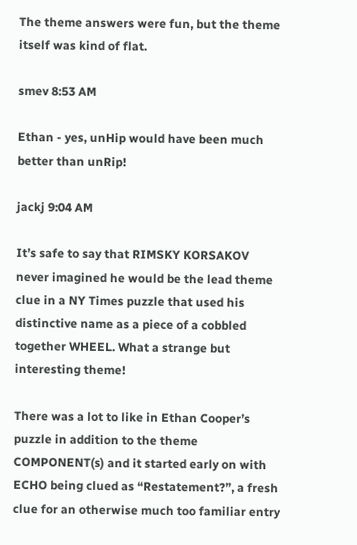The theme answers were fun, but the theme itself was kind of flat.

smev 8:53 AM

Ethan - yes, unHip would have been much better than unRip!

jackj 9:04 AM

It’s safe to say that RIMSKY KORSAKOV never imagined he would be the lead theme clue in a NY Times puzzle that used his distinctive name as a piece of a cobbled together WHEEL. What a strange but interesting theme!

There was a lot to like in Ethan Cooper’s puzzle in addition to the theme COMPONENT(s) and it started early on with ECHO being clued as “Restatement?”, a fresh clue for an otherwise much too familiar entry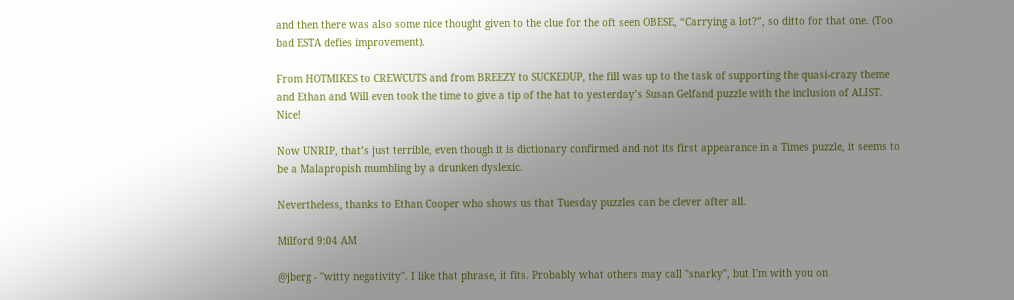and then there was also some nice thought given to the clue for the oft seen OBESE, “Carrying a lot?”, so ditto for that one. (Too bad ESTA defies improvement).

From HOTMIKES to CREWCUTS and from BREEZY to SUCKEDUP, the fill was up to the task of supporting the quasi-crazy theme and Ethan and Will even took the time to give a tip of the hat to yesterday’s Susan Gelfand puzzle with the inclusion of ALIST. Nice!

Now UNRIP, that’s just terrible, even though it is dictionary confirmed and not its first appearance in a Times puzzle, it seems to be a Malapropish mumbling by a drunken dyslexic.

Nevertheless, thanks to Ethan Cooper who shows us that Tuesday puzzles can be clever after all.

Milford 9:04 AM

@jberg - "witty negativity". I like that phrase, it fits. Probably what others may call "snarky", but I'm with you on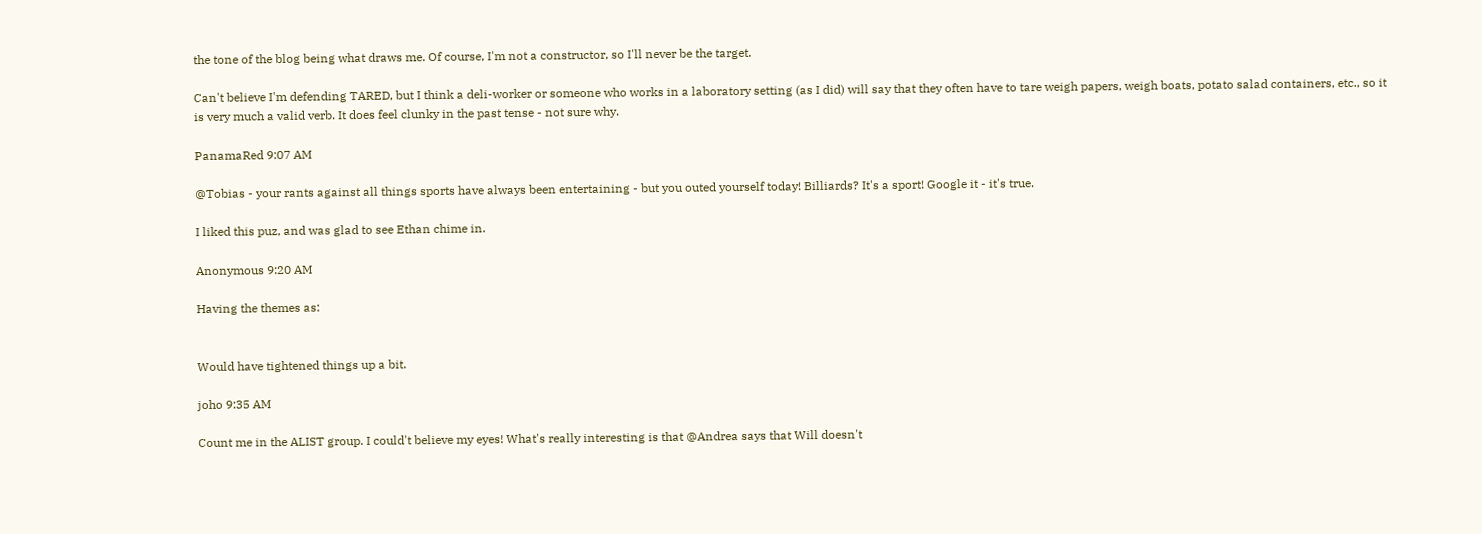the tone of the blog being what draws me. Of course, I'm not a constructor, so I'll never be the target.

Can't believe I'm defending TARED, but I think a deli-worker or someone who works in a laboratory setting (as I did) will say that they often have to tare weigh papers, weigh boats, potato salad containers, etc., so it is very much a valid verb. It does feel clunky in the past tense - not sure why.

PanamaRed 9:07 AM

@Tobias - your rants against all things sports have always been entertaining - but you outed yourself today! Billiards? It's a sport! Google it - it's true.

I liked this puz, and was glad to see Ethan chime in.

Anonymous 9:20 AM

Having the themes as:


Would have tightened things up a bit.

joho 9:35 AM

Count me in the ALIST group. I could't believe my eyes! What's really interesting is that @Andrea says that Will doesn't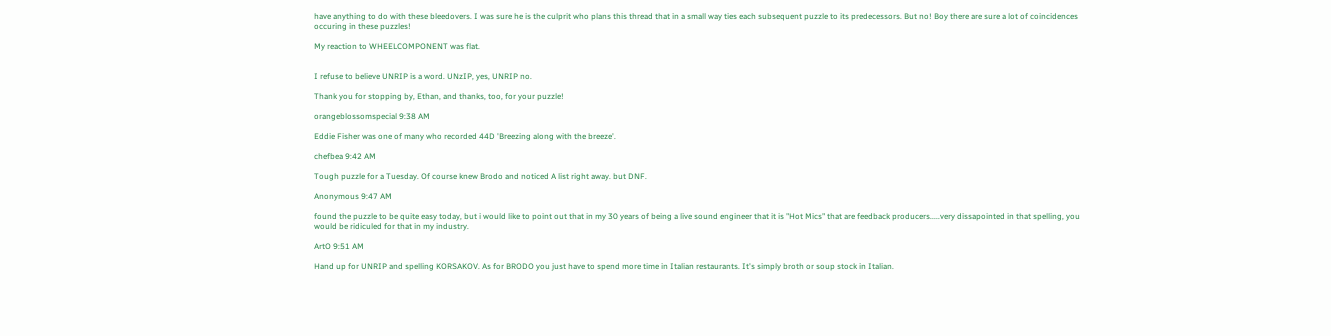have anything to do with these bleedovers. I was sure he is the culprit who plans this thread that in a small way ties each subsequent puzzle to its predecessors. But no! Boy there are sure a lot of coincidences occuring in these puzzles!

My reaction to WHEELCOMPONENT was flat.


I refuse to believe UNRIP is a word. UNzIP, yes, UNRIP no.

Thank you for stopping by, Ethan, and thanks, too, for your puzzle!

orangeblossomspecial 9:38 AM

Eddie Fisher was one of many who recorded 44D 'Breezing along with the breeze'.

chefbea 9:42 AM

Tough puzzle for a Tuesday. Of course knew Brodo and noticed A list right away. but DNF.

Anonymous 9:47 AM

found the puzzle to be quite easy today, but i would like to point out that in my 30 years of being a live sound engineer that it is "Hot Mics" that are feedback producers.....very dissapointed in that spelling, you would be ridiculed for that in my industry.

ArtO 9:51 AM

Hand up for UNRIP and spelling KORSAKOV. As for BRODO you just have to spend more time in Italian restaurants. It's simply broth or soup stock in Italian.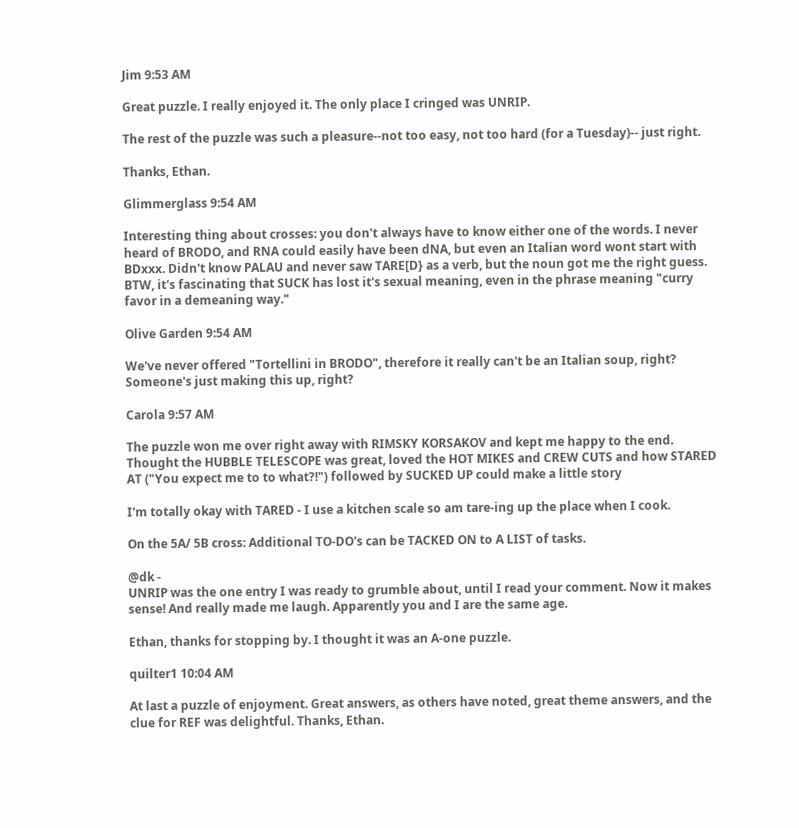Jim 9:53 AM

Great puzzle. I really enjoyed it. The only place I cringed was UNRIP.

The rest of the puzzle was such a pleasure--not too easy, not too hard (for a Tuesday)-- just right.

Thanks, Ethan.

Glimmerglass 9:54 AM

Interesting thing about crosses: you don't always have to know either one of the words. I never heard of BRODO, and RNA could easily have been dNA, but even an Italian word wont start with BDxxx. Didn't know PALAU and never saw TARE[D} as a verb, but the noun got me the right guess. BTW, it's fascinating that SUCK has lost it's sexual meaning, even in the phrase meaning "curry favor in a demeaning way."

Olive Garden 9:54 AM

We've never offered "Tortellini in BRODO", therefore it really can't be an Italian soup, right? Someone's just making this up, right?

Carola 9:57 AM

The puzzle won me over right away with RIMSKY KORSAKOV and kept me happy to the end. Thought the HUBBLE TELESCOPE was great, loved the HOT MIKES and CREW CUTS and how STARED AT ("You expect me to to what?!") followed by SUCKED UP could make a little story

I'm totally okay with TARED - I use a kitchen scale so am tare-ing up the place when I cook.

On the 5A/ 5B cross: Additional TO-DO's can be TACKED ON to A LIST of tasks.

@dk -
UNRIP was the one entry I was ready to grumble about, until I read your comment. Now it makes sense! And really made me laugh. Apparently you and I are the same age.

Ethan, thanks for stopping by. I thought it was an A-one puzzle.

quilter1 10:04 AM

At last a puzzle of enjoyment. Great answers, as others have noted, great theme answers, and the clue for REF was delightful. Thanks, Ethan.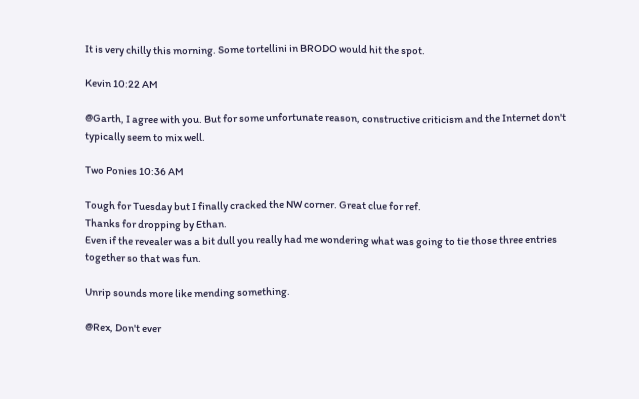It is very chilly this morning. Some tortellini in BRODO would hit the spot.

Kevin 10:22 AM

@Garth, I agree with you. But for some unfortunate reason, constructive criticism and the Internet don't typically seem to mix well.

Two Ponies 10:36 AM

Tough for Tuesday but I finally cracked the NW corner. Great clue for ref.
Thanks for dropping by Ethan.
Even if the revealer was a bit dull you really had me wondering what was going to tie those three entries together so that was fun.

Unrip sounds more like mending something.

@Rex, Don't ever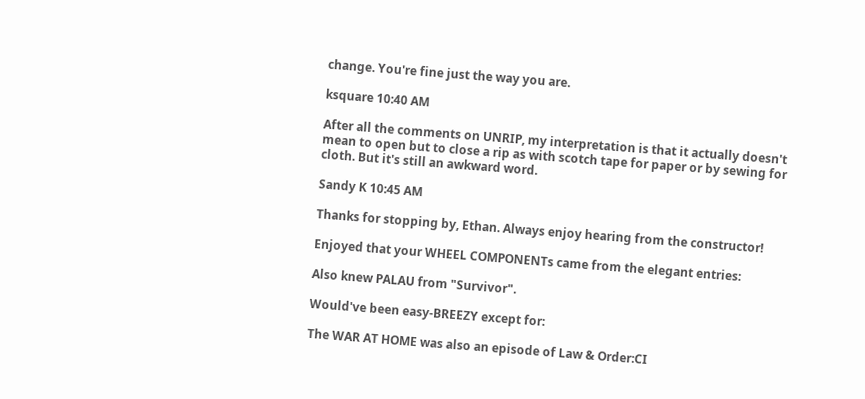change. You're fine just the way you are.

ksquare 10:40 AM

After all the comments on UNRIP, my interpretation is that it actually doesn't mean to open but to close a rip as with scotch tape for paper or by sewing for cloth. But it's still an awkward word.

Sandy K 10:45 AM

Thanks for stopping by, Ethan. Always enjoy hearing from the constructor!

Enjoyed that your WHEEL COMPONENTs came from the elegant entries:

Also knew PALAU from "Survivor".

Would've been easy-BREEZY except for:

The WAR AT HOME was also an episode of Law & Order:CI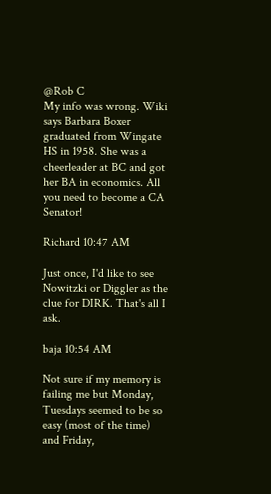@Rob C
My info was wrong. Wiki says Barbara Boxer graduated from Wingate HS in 1958. She was a cheerleader at BC and got her BA in economics. All you need to become a CA Senator!

Richard 10:47 AM

Just once, I'd like to see Nowitzki or Diggler as the clue for DIRK. That's all I ask.

baja 10:54 AM

Not sure if my memory is failing me but Monday, Tuesdays seemed to be so easy (most of the time) and Friday,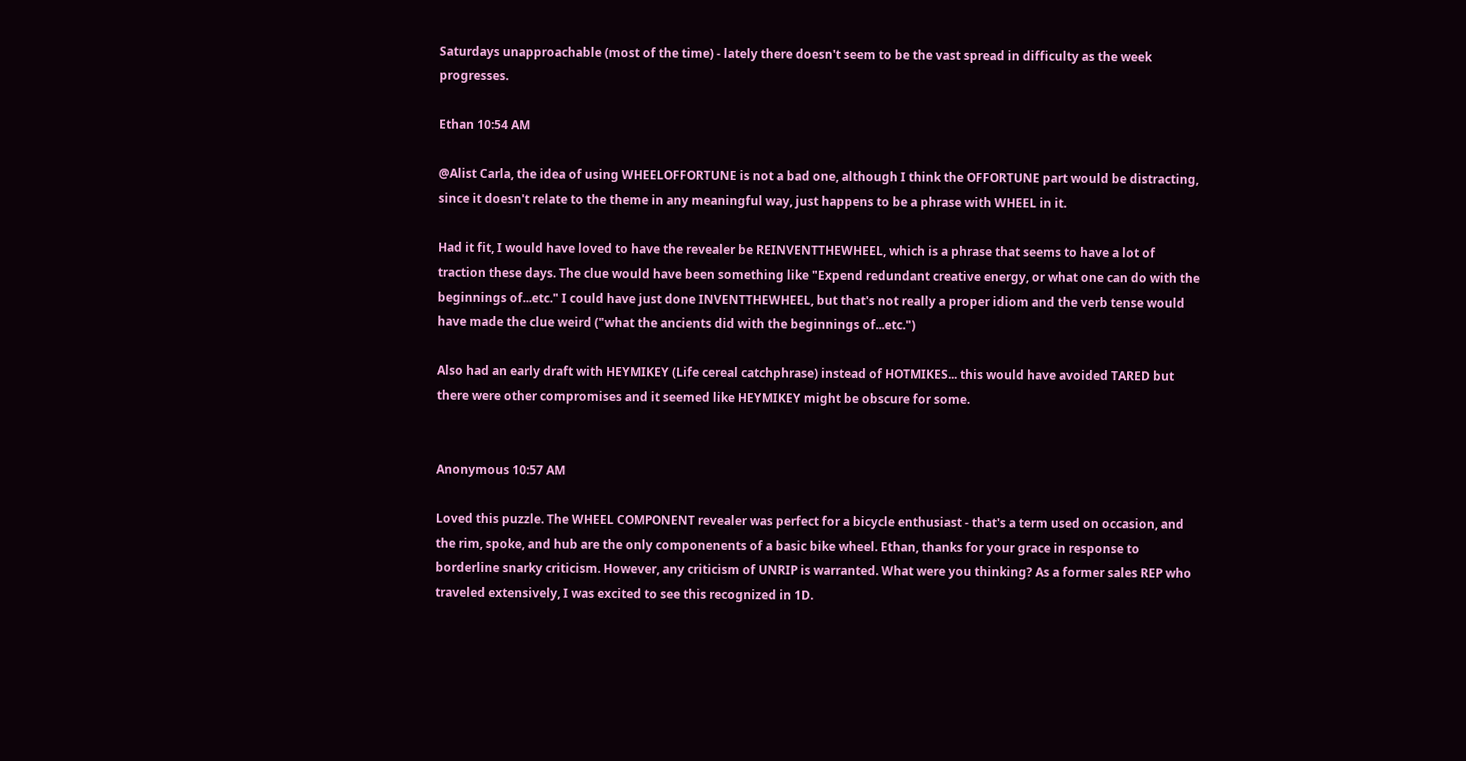Saturdays unapproachable (most of the time) - lately there doesn't seem to be the vast spread in difficulty as the week progresses.

Ethan 10:54 AM

@Alist Carla, the idea of using WHEELOFFORTUNE is not a bad one, although I think the OFFORTUNE part would be distracting, since it doesn't relate to the theme in any meaningful way, just happens to be a phrase with WHEEL in it.

Had it fit, I would have loved to have the revealer be REINVENTTHEWHEEL, which is a phrase that seems to have a lot of traction these days. The clue would have been something like "Expend redundant creative energy, or what one can do with the beginnings of...etc." I could have just done INVENTTHEWHEEL, but that's not really a proper idiom and the verb tense would have made the clue weird ("what the ancients did with the beginnings of...etc.")

Also had an early draft with HEYMIKEY (Life cereal catchphrase) instead of HOTMIKES... this would have avoided TARED but there were other compromises and it seemed like HEYMIKEY might be obscure for some.


Anonymous 10:57 AM

Loved this puzzle. The WHEEL COMPONENT revealer was perfect for a bicycle enthusiast - that's a term used on occasion, and the rim, spoke, and hub are the only componenents of a basic bike wheel. Ethan, thanks for your grace in response to borderline snarky criticism. However, any criticism of UNRIP is warranted. What were you thinking? As a former sales REP who traveled extensively, I was excited to see this recognized in 1D.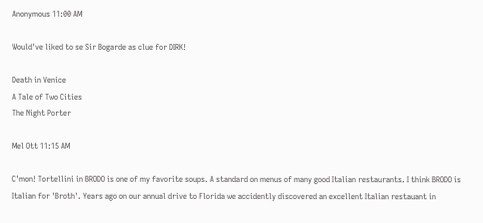Anonymous 11:00 AM

Would've liked to se Sir Bogarde as clue for DIRK!

Death in Venice
A Tale of Two Cities
The Night Porter

Mel Ott 11:15 AM

C'mon! Tortellini in BRODO is one of my favorite soups. A standard on menus of many good Italian restaurants. I think BRODO is Italian for 'Broth'. Years ago on our annual drive to Florida we accidently discovered an excellent Italian restauant in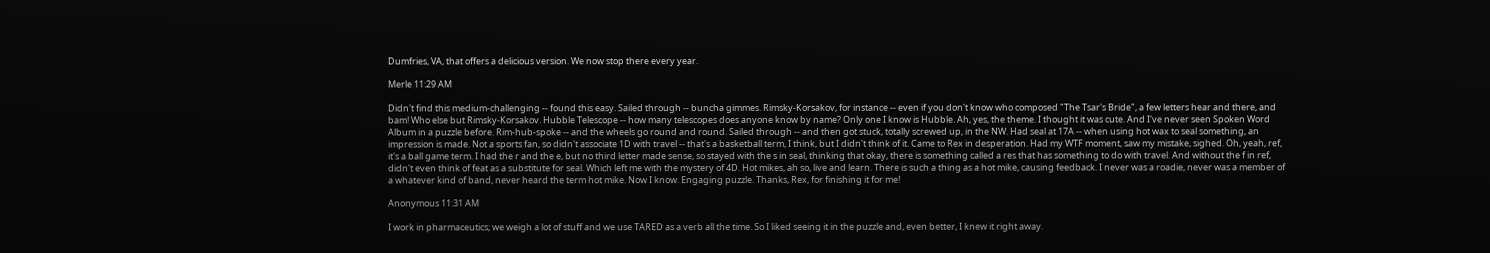Dumfries, VA, that offers a delicious version. We now stop there every year.

Merle 11:29 AM

Didn't find this medium-challenging -- found this easy. Sailed through -- buncha gimmes. Rimsky-Korsakov, for instance -- even if you don't know who composed "The Tsar's Bride", a few letters hear and there, and bam! Who else but Rimsky-Korsakov. Hubble Telescope -- how many telescopes does anyone know by name? Only one I know is Hubble. Ah, yes, the theme. I thought it was cute. And I've never seen Spoken Word Album in a puzzle before. Rim-hub-spoke -- and the wheels go round and round. Sailed through -- and then got stuck, totally screwed up, in the NW. Had seal at 17A -- when using hot wax to seal something, an impression is made. Not a sports fan, so didn't associate 1D with travel -- that's a basketball term, I think, but I didn't think of it. Came to Rex in desperation. Had my WTF moment, saw my mistake, sighed. Oh, yeah, ref, it's a ball game term. I had the r and the e, but no third letter made sense, so stayed with the s in seal, thinking that okay, there is something called a res that has something to do with travel. And without the f in ref, didn't even think of feat as a substitute for seal. Which left me with the mystery of 4D. Hot mikes, ah so, live and learn. There is such a thing as a hot mike, causing feedback. I never was a roadie, never was a member of a whatever kind of band, never heard the term hot mike. Now I know. Engaging puzzle. Thanks, Rex, for finishing it for me!

Anonymous 11:31 AM

I work in pharmaceutics; we weigh a lot of stuff and we use TARED as a verb all the time. So I liked seeing it in the puzzle and, even better, I knew it right away.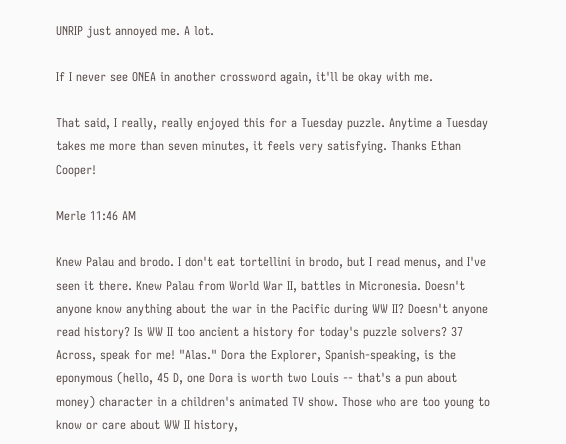UNRIP just annoyed me. A lot.

If I never see ONEA in another crossword again, it'll be okay with me.

That said, I really, really enjoyed this for a Tuesday puzzle. Anytime a Tuesday takes me more than seven minutes, it feels very satisfying. Thanks Ethan Cooper!

Merle 11:46 AM

Knew Palau and brodo. I don't eat tortellini in brodo, but I read menus, and I've seen it there. Knew Palau from World War II, battles in Micronesia. Doesn't anyone know anything about the war in the Pacific during WW II? Doesn't anyone read history? Is WW II too ancient a history for today's puzzle solvers? 37 Across, speak for me! "Alas." Dora the Explorer, Spanish-speaking, is the eponymous (hello, 45 D, one Dora is worth two Louis -- that's a pun about money) character in a children's animated TV show. Those who are too young to know or care about WW II history,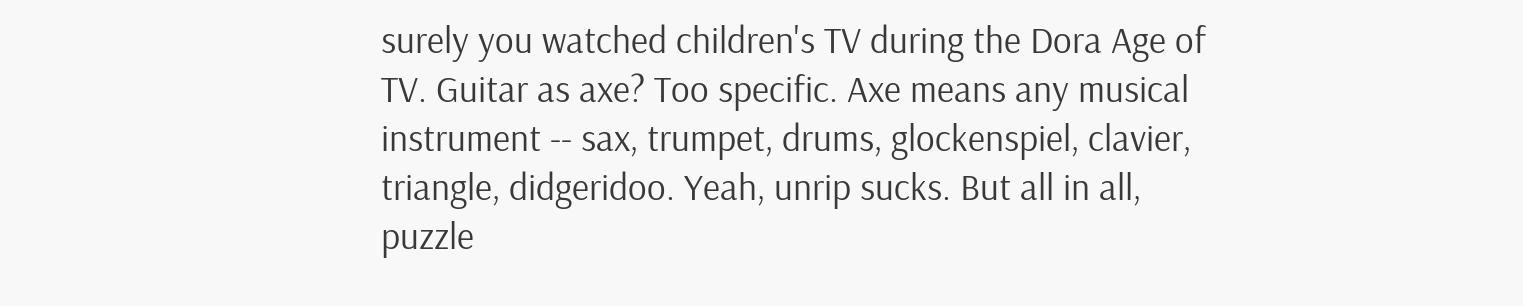surely you watched children's TV during the Dora Age of TV. Guitar as axe? Too specific. Axe means any musical instrument -- sax, trumpet, drums, glockenspiel, clavier, triangle, didgeridoo. Yeah, unrip sucks. But all in all, puzzle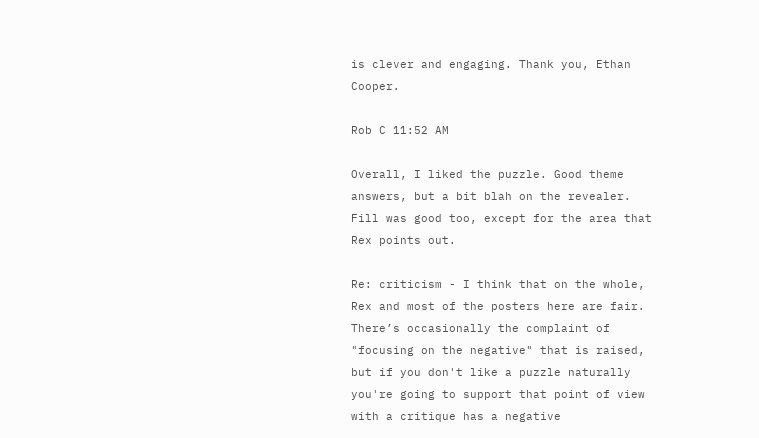is clever and engaging. Thank you, Ethan Cooper.

Rob C 11:52 AM

Overall, I liked the puzzle. Good theme answers, but a bit blah on the revealer. Fill was good too, except for the area that Rex points out.

Re: criticism - I think that on the whole, Rex and most of the posters here are fair. There’s occasionally the complaint of "focusing on the negative" that is raised, but if you don't like a puzzle naturally you're going to support that point of view with a critique has a negative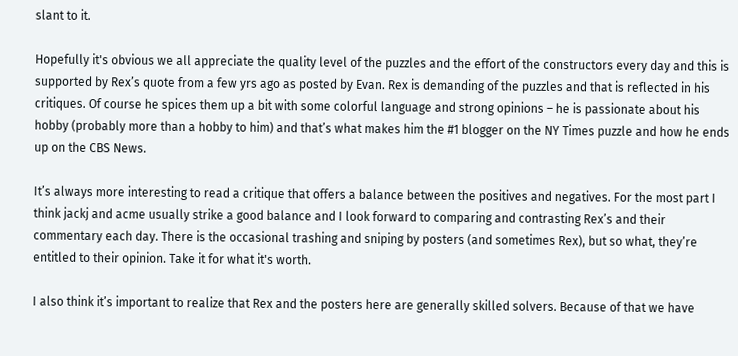slant to it.

Hopefully it's obvious we all appreciate the quality level of the puzzles and the effort of the constructors every day and this is supported by Rex’s quote from a few yrs ago as posted by Evan. Rex is demanding of the puzzles and that is reflected in his critiques. Of course he spices them up a bit with some colorful language and strong opinions – he is passionate about his hobby (probably more than a hobby to him) and that’s what makes him the #1 blogger on the NY Times puzzle and how he ends up on the CBS News.

It’s always more interesting to read a critique that offers a balance between the positives and negatives. For the most part I think jackj and acme usually strike a good balance and I look forward to comparing and contrasting Rex’s and their commentary each day. There is the occasional trashing and sniping by posters (and sometimes Rex), but so what, they’re entitled to their opinion. Take it for what it's worth.

I also think it’s important to realize that Rex and the posters here are generally skilled solvers. Because of that we have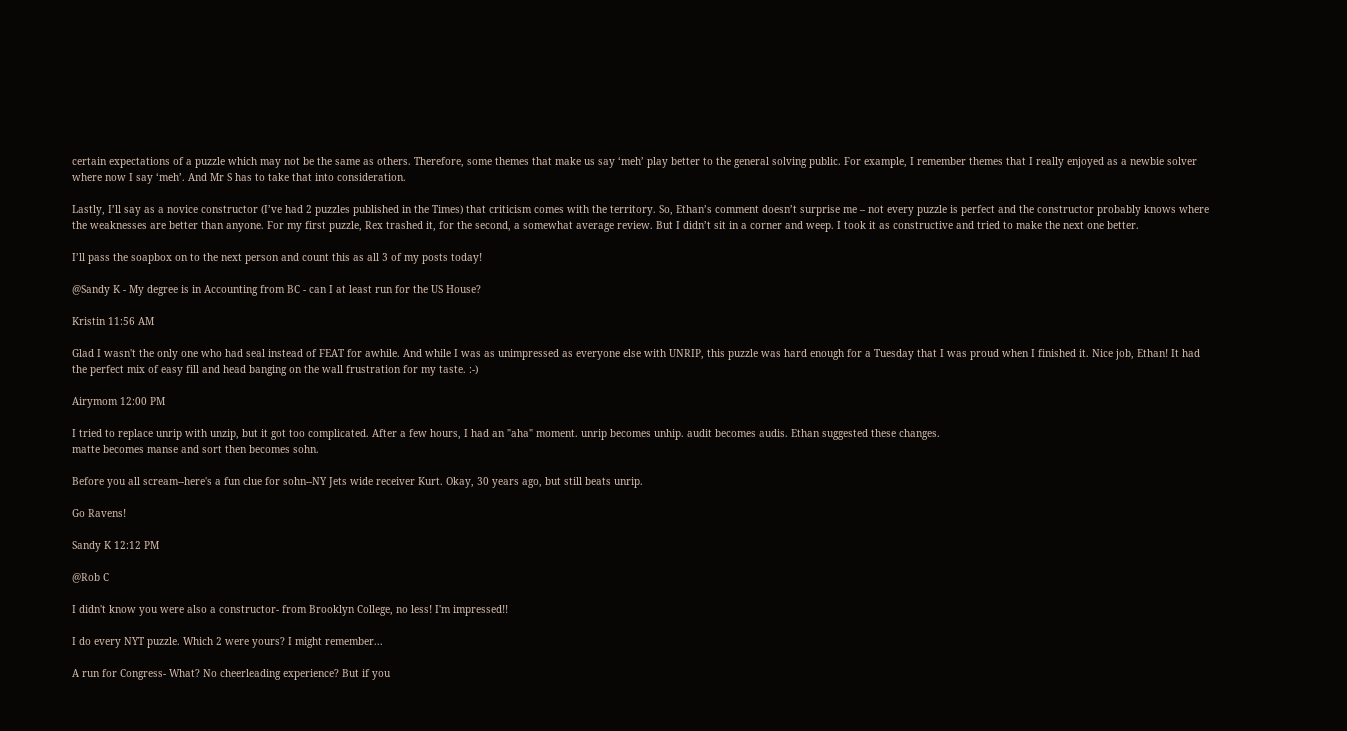certain expectations of a puzzle which may not be the same as others. Therefore, some themes that make us say ‘meh’ play better to the general solving public. For example, I remember themes that I really enjoyed as a newbie solver where now I say ‘meh’. And Mr S has to take that into consideration.

Lastly, I’ll say as a novice constructor (I’ve had 2 puzzles published in the Times) that criticism comes with the territory. So, Ethan’s comment doesn’t surprise me – not every puzzle is perfect and the constructor probably knows where the weaknesses are better than anyone. For my first puzzle, Rex trashed it, for the second, a somewhat average review. But I didn’t sit in a corner and weep. I took it as constructive and tried to make the next one better.

I’ll pass the soapbox on to the next person and count this as all 3 of my posts today!

@Sandy K - My degree is in Accounting from BC - can I at least run for the US House?

Kristin 11:56 AM

Glad I wasn't the only one who had seal instead of FEAT for awhile. And while I was as unimpressed as everyone else with UNRIP, this puzzle was hard enough for a Tuesday that I was proud when I finished it. Nice job, Ethan! It had the perfect mix of easy fill and head banging on the wall frustration for my taste. :-)

Airymom 12:00 PM

I tried to replace unrip with unzip, but it got too complicated. After a few hours, I had an "aha" moment. unrip becomes unhip. audit becomes audis. Ethan suggested these changes.
matte becomes manse and sort then becomes sohn.

Before you all scream--here's a fun clue for sohn--NY Jets wide receiver Kurt. Okay, 30 years ago, but still beats unrip.

Go Ravens!

Sandy K 12:12 PM

@Rob C

I didn't know you were also a constructor- from Brooklyn College, no less! I'm impressed!!

I do every NYT puzzle. Which 2 were yours? I might remember...

A run for Congress- What? No cheerleading experience? But if you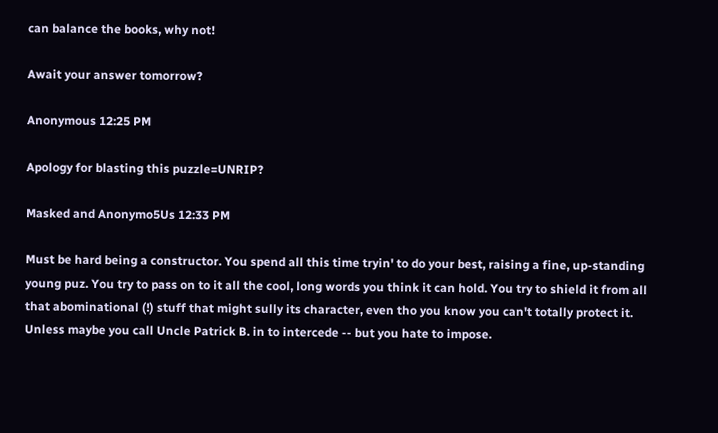can balance the books, why not!

Await your answer tomorrow?

Anonymous 12:25 PM

Apology for blasting this puzzle=UNRIP?

Masked and Anonymo5Us 12:33 PM

Must be hard being a constructor. You spend all this time tryin' to do your best, raising a fine, up-standing young puz. You try to pass on to it all the cool, long words you think it can hold. You try to shield it from all that abominational (!) stuff that might sully its character, even tho you know you can't totally protect it. Unless maybe you call Uncle Patrick B. in to intercede -- but you hate to impose.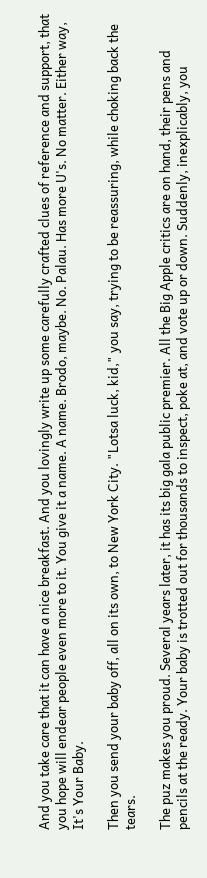And you take care that it can have a nice breakfast. And you lovingly write up some carefully crafted clues of reference and support, that you hope will endear people even more to it. You give it a name. A name. Brodo, maybe. No. Palau. Has more U's. No matter. Either way, It's Your Baby.

Then you send your baby off, all on its own, to New York City. "Lotsa luck, kid," you say, trying to be reassuring, while choking back the tears.

The puz makes you proud. Several years later, it has its big gala public premier. All the Big Apple critics are on hand, their pens and pencils at the ready. Your baby is trotted out for thousands to inspect, poke at, and vote up or down. Suddenly, inexplicably, you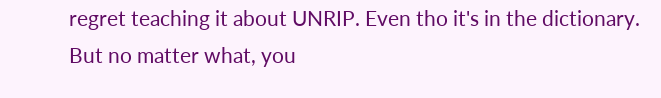regret teaching it about UNRIP. Even tho it's in the dictionary. But no matter what, you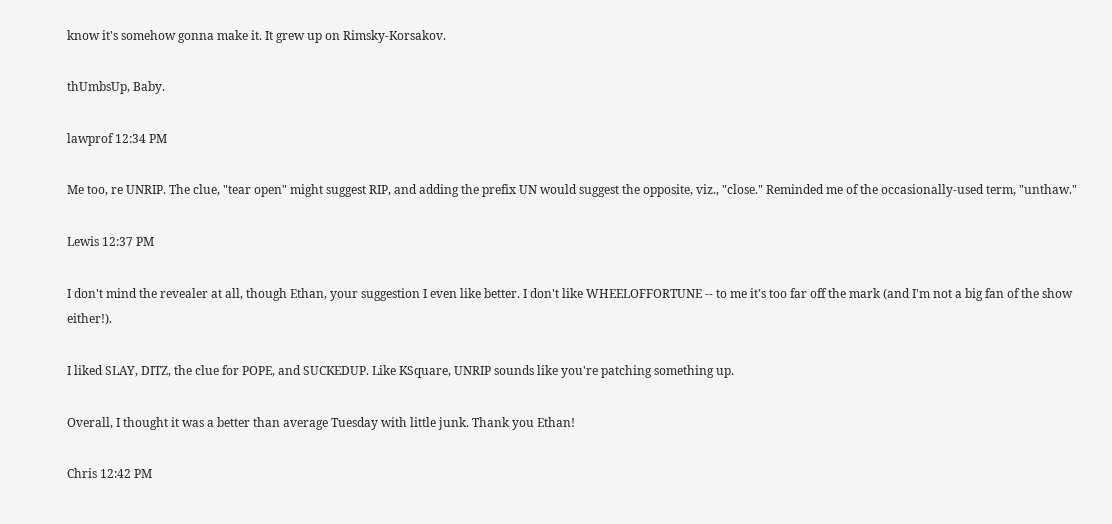know it's somehow gonna make it. It grew up on Rimsky-Korsakov.

thUmbsUp, Baby.

lawprof 12:34 PM

Me too, re UNRIP. The clue, "tear open" might suggest RIP, and adding the prefix UN would suggest the opposite, viz., "close." Reminded me of the occasionally-used term, "unthaw."

Lewis 12:37 PM

I don't mind the revealer at all, though Ethan, your suggestion I even like better. I don't like WHEELOFFORTUNE -- to me it's too far off the mark (and I'm not a big fan of the show either!).

I liked SLAY, DITZ, the clue for POPE, and SUCKEDUP. Like KSquare, UNRIP sounds like you're patching something up.

Overall, I thought it was a better than average Tuesday with little junk. Thank you Ethan!

Chris 12:42 PM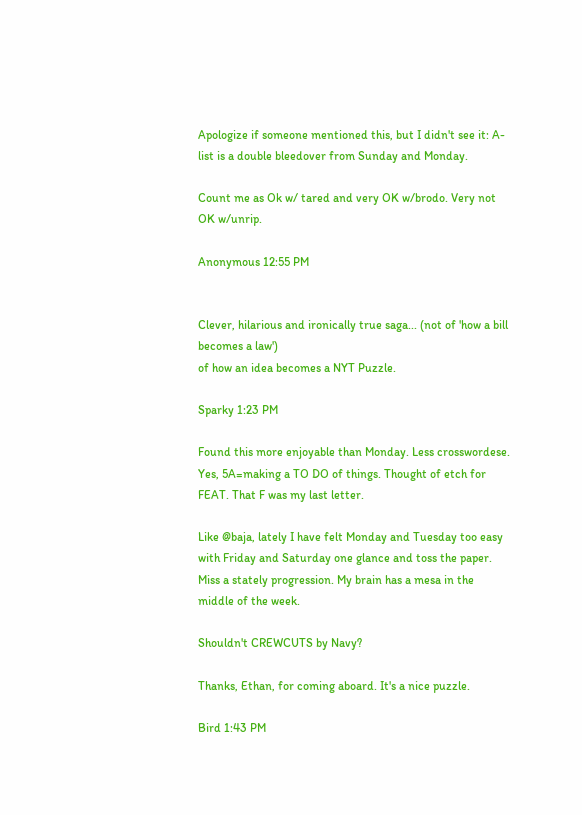Apologize if someone mentioned this, but I didn't see it: A-list is a double bleedover from Sunday and Monday.

Count me as Ok w/ tared and very OK w/brodo. Very not OK w/unrip.

Anonymous 12:55 PM


Clever, hilarious and ironically true saga... (not of 'how a bill becomes a law')
of how an idea becomes a NYT Puzzle.

Sparky 1:23 PM

Found this more enjoyable than Monday. Less crosswordese. Yes, 5A=making a TO DO of things. Thought of etch for FEAT. That F was my last letter.

Like @baja, lately I have felt Monday and Tuesday too easy with Friday and Saturday one glance and toss the paper. Miss a stately progression. My brain has a mesa in the middle of the week.

Shouldn't CREWCUTS by Navy?

Thanks, Ethan, for coming aboard. It's a nice puzzle.

Bird 1:43 PM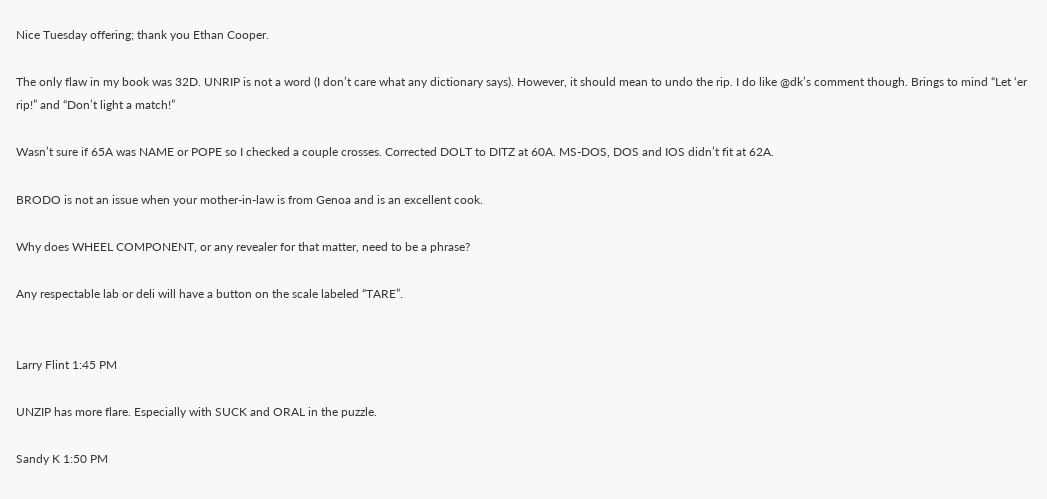Nice Tuesday offering; thank you Ethan Cooper.

The only flaw in my book was 32D. UNRIP is not a word (I don’t care what any dictionary says). However, it should mean to undo the rip. I do like @dk’s comment though. Brings to mind “Let ‘er rip!” and “Don’t light a match!”

Wasn’t sure if 65A was NAME or POPE so I checked a couple crosses. Corrected DOLT to DITZ at 60A. MS-DOS, DOS and IOS didn’t fit at 62A.

BRODO is not an issue when your mother-in-law is from Genoa and is an excellent cook.

Why does WHEEL COMPONENT, or any revealer for that matter, need to be a phrase?

Any respectable lab or deli will have a button on the scale labeled “TARE”.


Larry Flint 1:45 PM

UNZIP has more flare. Especially with SUCK and ORAL in the puzzle.

Sandy K 1:50 PM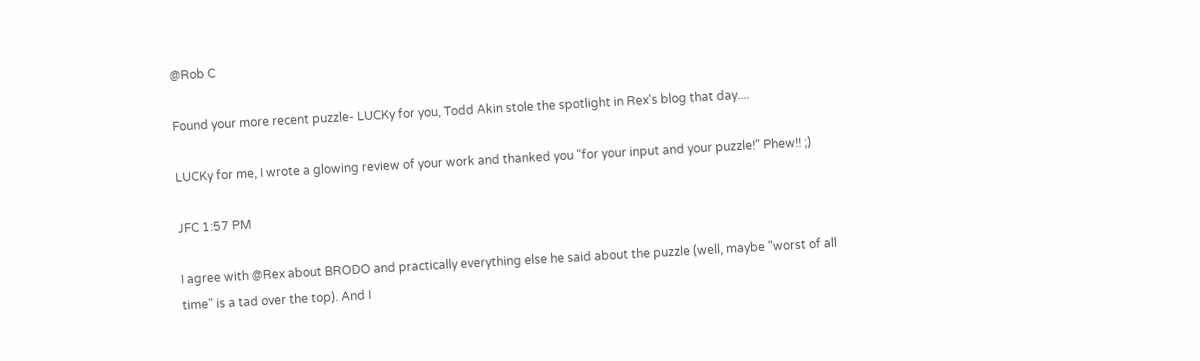@Rob C

Found your more recent puzzle- LUCKy for you, Todd Akin stole the spotlight in Rex's blog that day....

LUCKy for me, I wrote a glowing review of your work and thanked you "for your input and your puzzle!" Phew!! ;)

JFC 1:57 PM

I agree with @Rex about BRODO and practically everything else he said about the puzzle (well, maybe "worst of all time" is a tad over the top). And I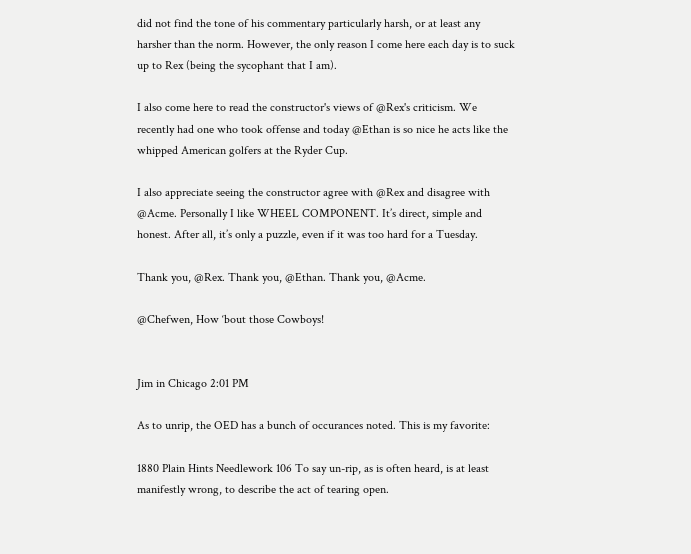did not find the tone of his commentary particularly harsh, or at least any harsher than the norm. However, the only reason I come here each day is to suck up to Rex (being the sycophant that I am).

I also come here to read the constructor's views of @Rex's criticism. We recently had one who took offense and today @Ethan is so nice he acts like the whipped American golfers at the Ryder Cup.

I also appreciate seeing the constructor agree with @Rex and disagree with @Acme. Personally I like WHEEL COMPONENT. It’s direct, simple and honest. After all, it’s only a puzzle, even if it was too hard for a Tuesday.

Thank you, @Rex. Thank you, @Ethan. Thank you, @Acme.

@Chefwen, How ‘bout those Cowboys!


Jim in Chicago 2:01 PM

As to unrip, the OED has a bunch of occurances noted. This is my favorite:

1880 Plain Hints Needlework 106 To say un-rip, as is often heard, is at least manifestly wrong, to describe the act of tearing open.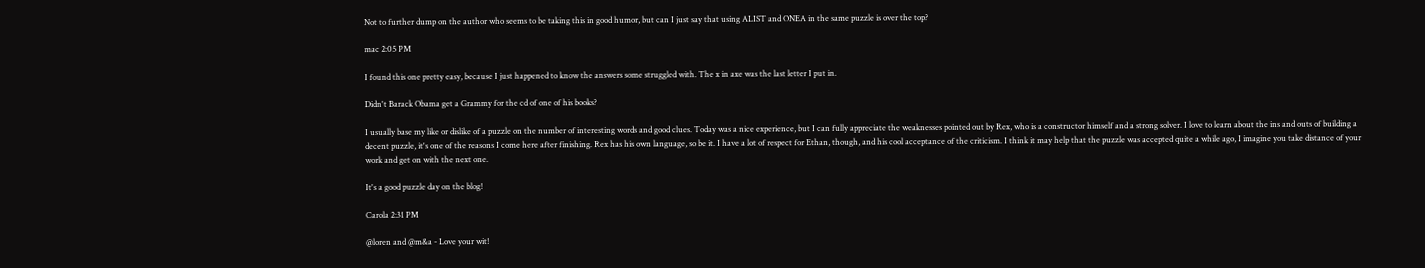Not to further dump on the author who seems to be taking this in good humor, but can I just say that using ALIST and ONEA in the same puzzle is over the top?

mac 2:05 PM

I found this one pretty easy, because I just happened to know the answers some struggled with. The x in axe was the last letter I put in.

Didn't Barack Obama get a Grammy for the cd of one of his books?

I usually base my like or dislike of a puzzle on the number of interesting words and good clues. Today was a nice experience, but I can fully appreciate the weaknesses pointed out by Rex, who is a constructor himself and a strong solver. I love to learn about the ins and outs of building a decent puzzle, it's one of the reasons I come here after finishing. Rex has his own language, so be it. I have a lot of respect for Ethan, though, and his cool acceptance of the criticism. I think it may help that the puzzle was accepted quite a while ago, I imagine you take distance of your work and get on with the next one.

It's a good puzzle day on the blog!

Carola 2:31 PM

@loren and @m&a - Love your wit!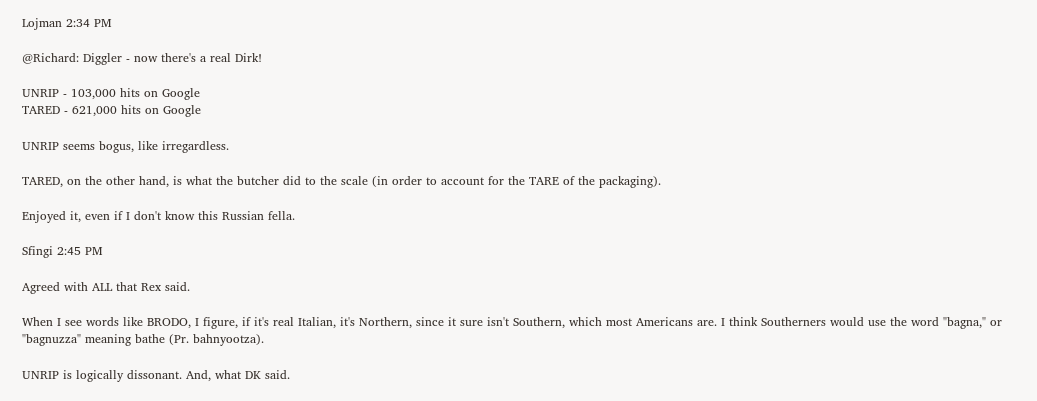Lojman 2:34 PM

@Richard: Diggler - now there's a real Dirk!

UNRIP - 103,000 hits on Google
TARED - 621,000 hits on Google

UNRIP seems bogus, like irregardless.

TARED, on the other hand, is what the butcher did to the scale (in order to account for the TARE of the packaging).

Enjoyed it, even if I don't know this Russian fella.

Sfingi 2:45 PM

Agreed with ALL that Rex said.

When I see words like BRODO, I figure, if it's real Italian, it's Northern, since it sure isn't Southern, which most Americans are. I think Southerners would use the word "bagna," or "bagnuzza" meaning bathe (Pr. bahnyootza).

UNRIP is logically dissonant. And, what DK said.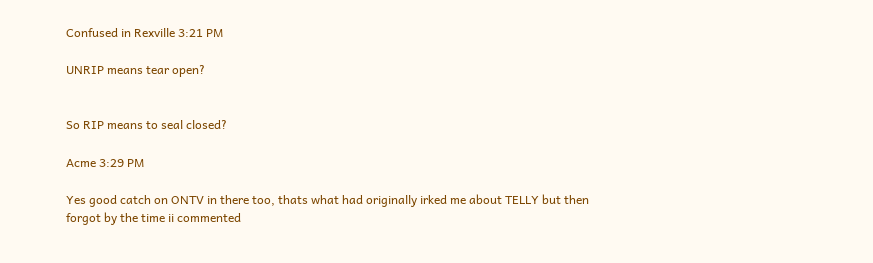Confused in Rexville 3:21 PM

UNRIP means tear open?


So RIP means to seal closed?

Acme 3:29 PM

Yes good catch on ONTV in there too, thats what had originally irked me about TELLY but then forgot by the time ii commented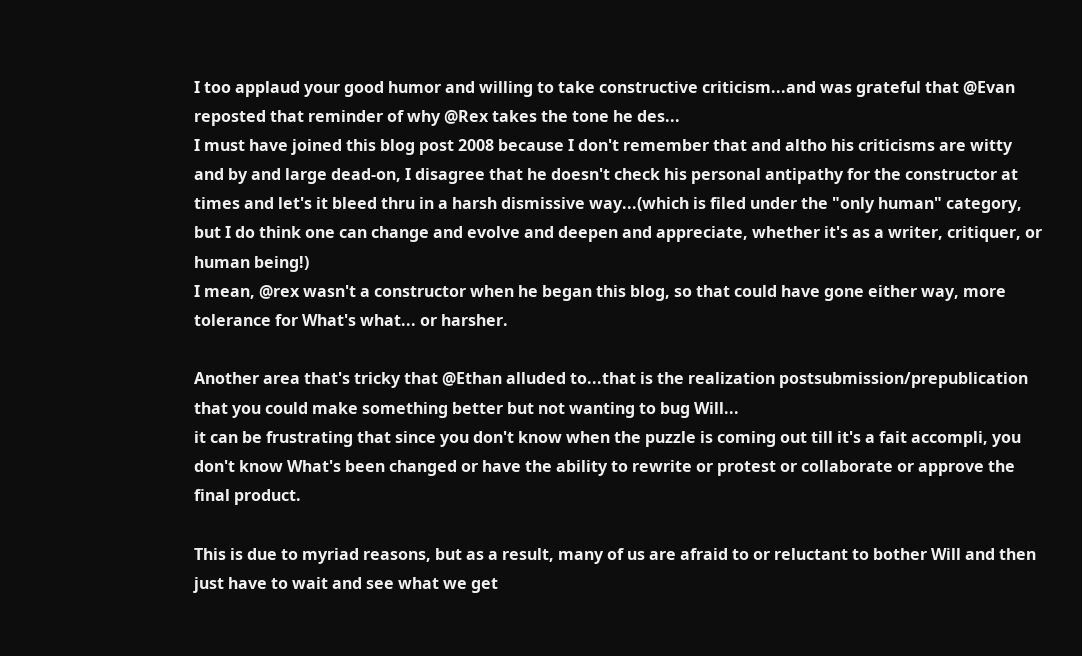I too applaud your good humor and willing to take constructive criticism...and was grateful that @Evan reposted that reminder of why @Rex takes the tone he des...
I must have joined this blog post 2008 because I don't remember that and altho his criticisms are witty and by and large dead-on, I disagree that he doesn't check his personal antipathy for the constructor at times and let's it bleed thru in a harsh dismissive way...(which is filed under the "only human" category, but I do think one can change and evolve and deepen and appreciate, whether it's as a writer, critiquer, or human being!)
I mean, @rex wasn't a constructor when he began this blog, so that could have gone either way, more tolerance for What's what... or harsher.

Another area that's tricky that @Ethan alluded to...that is the realization postsubmission/prepublication that you could make something better but not wanting to bug Will...
it can be frustrating that since you don't know when the puzzle is coming out till it's a fait accompli, you don't know What's been changed or have the ability to rewrite or protest or collaborate or approve the final product.

This is due to myriad reasons, but as a result, many of us are afraid to or reluctant to bother Will and then just have to wait and see what we get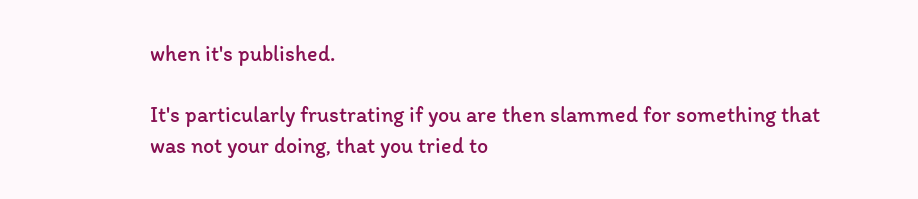when it's published.

It's particularly frustrating if you are then slammed for something that was not your doing, that you tried to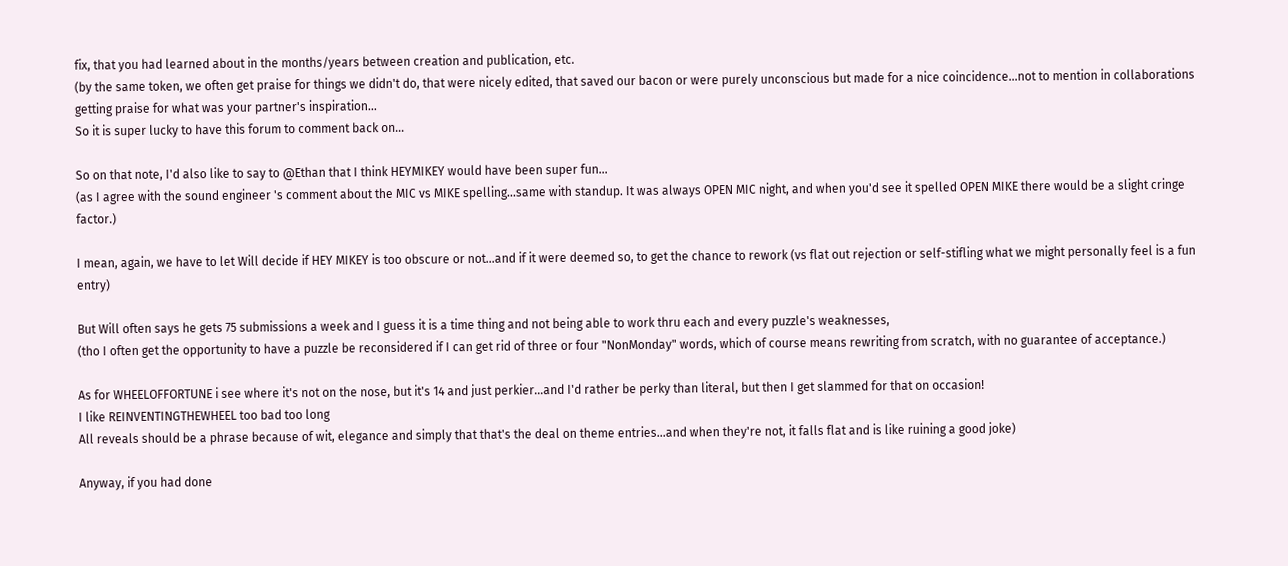fix, that you had learned about in the months/years between creation and publication, etc.
(by the same token, we often get praise for things we didn't do, that were nicely edited, that saved our bacon or were purely unconscious but made for a nice coincidence...not to mention in collaborations getting praise for what was your partner's inspiration...
So it is super lucky to have this forum to comment back on...

So on that note, I'd also like to say to @Ethan that I think HEYMIKEY would have been super fun...
(as I agree with the sound engineer 's comment about the MIC vs MIKE spelling...same with standup. It was always OPEN MIC night, and when you'd see it spelled OPEN MIKE there would be a slight cringe factor.)

I mean, again, we have to let Will decide if HEY MIKEY is too obscure or not...and if it were deemed so, to get the chance to rework (vs flat out rejection or self-stifling what we might personally feel is a fun entry)

But Will often says he gets 75 submissions a week and I guess it is a time thing and not being able to work thru each and every puzzle's weaknesses,
(tho I often get the opportunity to have a puzzle be reconsidered if I can get rid of three or four "NonMonday" words, which of course means rewriting from scratch, with no guarantee of acceptance.)

As for WHEELOFFORTUNE i see where it's not on the nose, but it's 14 and just perkier...and I'd rather be perky than literal, but then I get slammed for that on occasion!
I like REINVENTINGTHEWHEEL too bad too long
All reveals should be a phrase because of wit, elegance and simply that that's the deal on theme entries...and when they're not, it falls flat and is like ruining a good joke)

Anyway, if you had done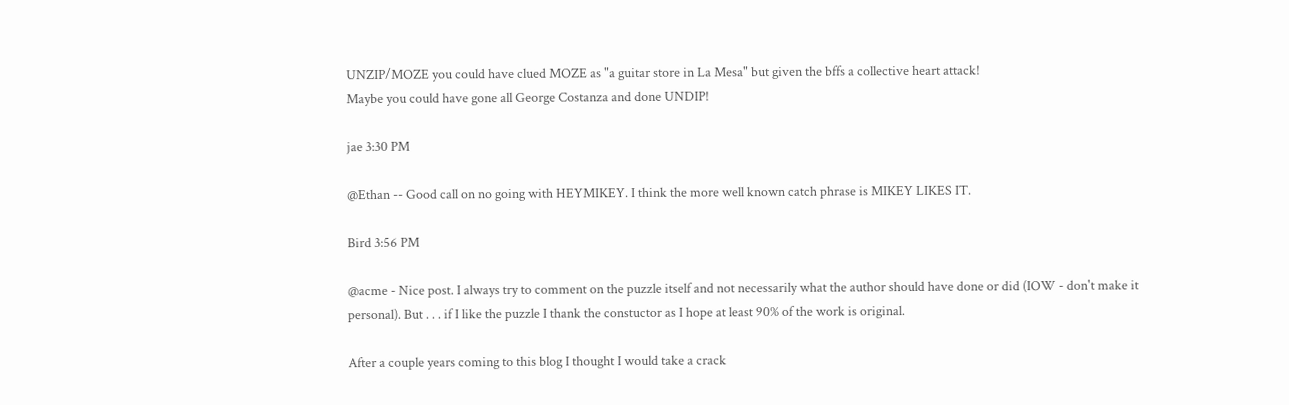UNZIP/MOZE you could have clued MOZE as "a guitar store in La Mesa" but given the bffs a collective heart attack!
Maybe you could have gone all George Costanza and done UNDIP!

jae 3:30 PM

@Ethan -- Good call on no going with HEYMIKEY. I think the more well known catch phrase is MIKEY LIKES IT.

Bird 3:56 PM

@acme - Nice post. I always try to comment on the puzzle itself and not necessarily what the author should have done or did (IOW - don't make it personal). But . . . if I like the puzzle I thank the constuctor as I hope at least 90% of the work is original.

After a couple years coming to this blog I thought I would take a crack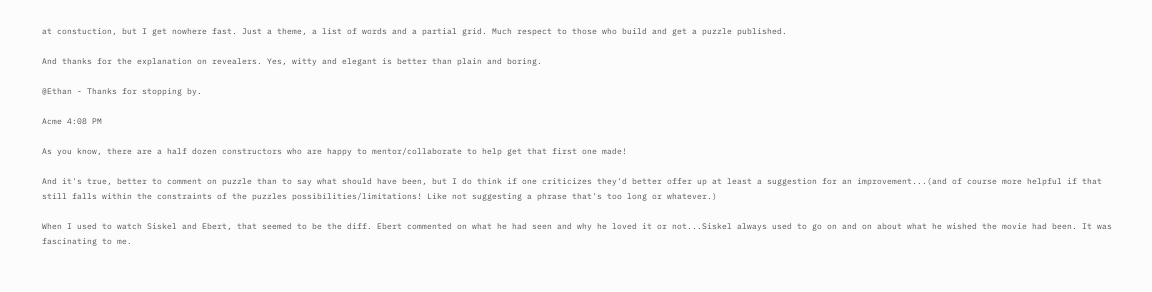at constuction, but I get nowhere fast. Just a theme, a list of words and a partial grid. Much respect to those who build and get a puzzle published.

And thanks for the explanation on revealers. Yes, witty and elegant is better than plain and boring.

@Ethan - Thanks for stopping by.

Acme 4:08 PM

As you know, there are a half dozen constructors who are happy to mentor/collaborate to help get that first one made!

And it's true, better to comment on puzzle than to say what should have been, but I do think if one criticizes they'd better offer up at least a suggestion for an improvement...(and of course more helpful if that still falls within the constraints of the puzzles possibilities/limitations! Like not suggesting a phrase that's too long or whatever.)

When I used to watch Siskel and Ebert, that seemed to be the diff. Ebert commented on what he had seen and why he loved it or not...Siskel always used to go on and on about what he wished the movie had been. It was fascinating to me.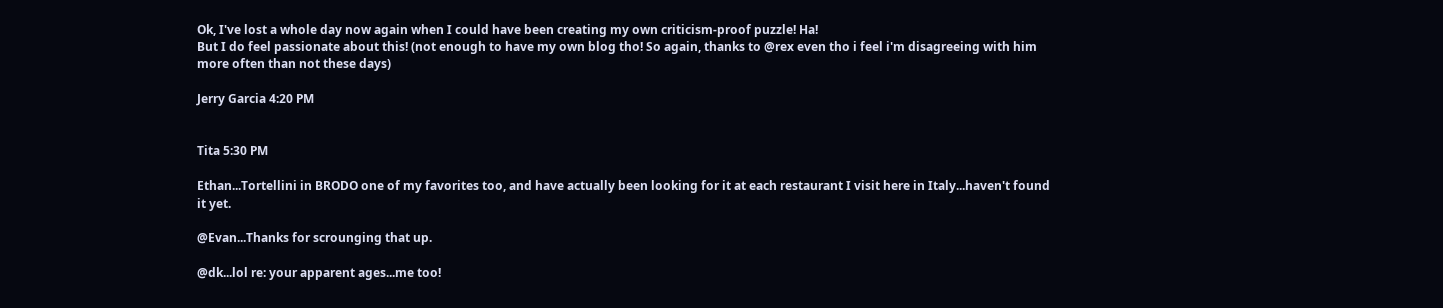Ok, I've lost a whole day now again when I could have been creating my own criticism-proof puzzle! Ha!
But I do feel passionate about this! (not enough to have my own blog tho! So again, thanks to @rex even tho i feel i'm disagreeing with him more often than not these days)

Jerry Garcia 4:20 PM


Tita 5:30 PM

Ethan...Tortellini in BRODO one of my favorites too, and have actually been looking for it at each restaurant I visit here in Italy...haven't found it yet.

@Evan...Thanks for scrounging that up.

@dk...lol re: your apparent ages...me too!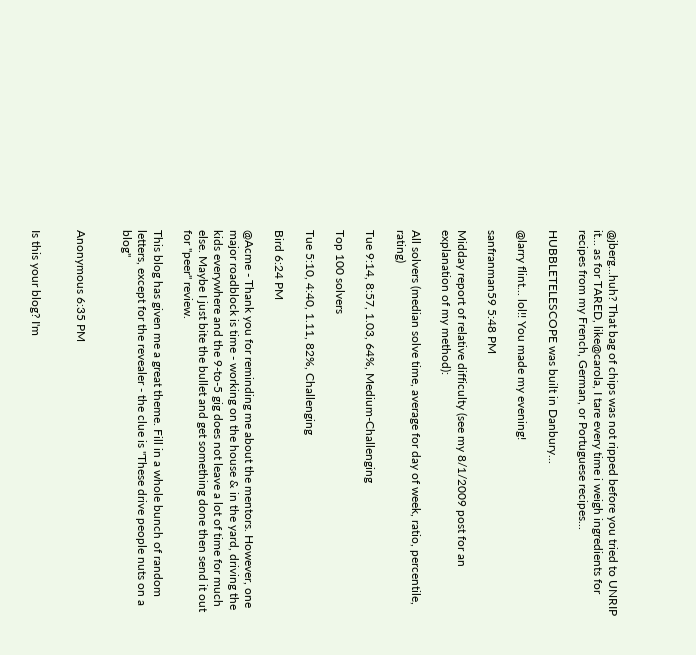@jberg...huh? That bag of chips was not ripped before you tried to UNRIP it... as for TARED, like@carola, I tare every time i weigh ingredients for recipes from my French, German, or Portuguese recipes...

HUBBLETELESCOPE was built in Danbury...

@larry flint... lol!! You made my evening!

sanfranman59 5:48 PM

Midday report of relative difficulty (see my 8/1/2009 post for an explanation of my method):

All solvers (median solve time, average for day of week, ratio, percentile, rating)

Tue 9:14, 8:57, 1.03, 64%, Medium-Challenging

Top 100 solvers

Tue 5:10, 4:40, 1.11, 82%, Challenging

Bird 6:24 PM

@Acme - Thank you for reminding me about the mentors. However, one major roadblock is time - working on the house & in the yard, driving the kids everywhere and the 9-to-5 gig does not leave a lot of time for much else. Maybe I just bite the bullet and get something done then send it out for "peer" review.

This blog has given me a great theme. Fill in a whole bunch of random letters, except for the revealer - the clue is "These drive people nuts on a blog"


Anonymous 6:35 PM


Is this your blog? I'm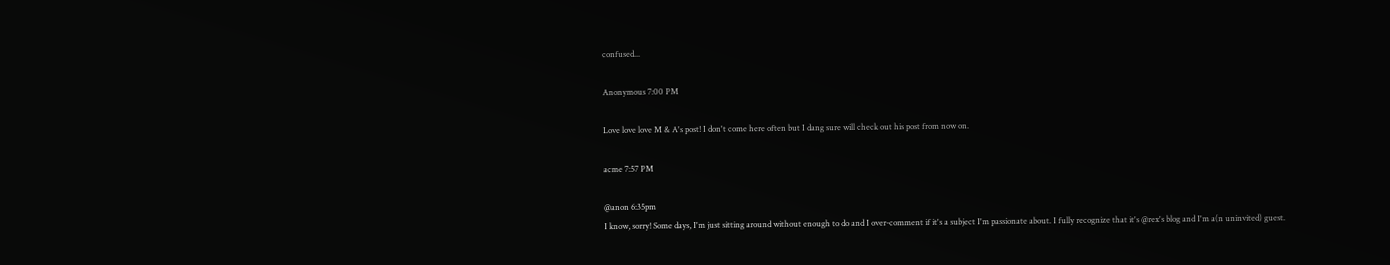confused...

Anonymous 7:00 PM

Love love love M & A's post! I don't come here often but I dang sure will check out his post from now on.

acme 7:57 PM

@anon 6:35pm
I know, sorry! Some days, I'm just sitting around without enough to do and I over-comment if it's a subject I'm passionate about. I fully recognize that it's @rex's blog and I'm a(n uninvited) guest.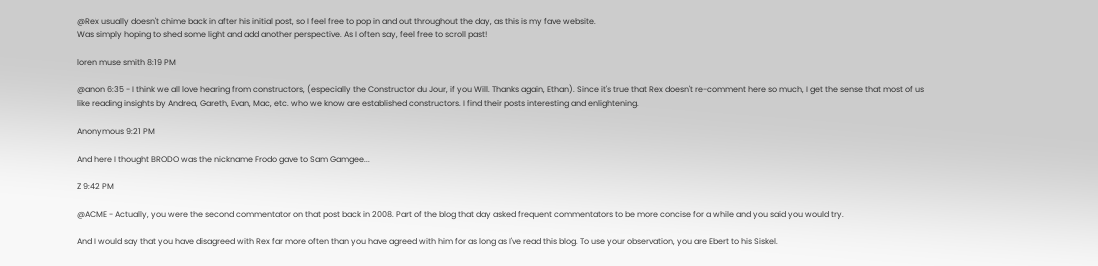@Rex usually doesn't chime back in after his initial post, so I feel free to pop in and out throughout the day, as this is my fave website.
Was simply hoping to shed some light and add another perspective. As I often say, feel free to scroll past!

loren muse smith 8:19 PM

@anon 6:35 - I think we all love hearing from constructors, (especially the Constructor du Jour, if you Will. Thanks again, Ethan). Since it's true that Rex doesn't re-comment here so much, I get the sense that most of us like reading insights by Andrea, Gareth, Evan, Mac, etc. who we know are established constructors. I find their posts interesting and enlightening.

Anonymous 9:21 PM

And here I thought BRODO was the nickname Frodo gave to Sam Gamgee...

Z 9:42 PM

@ACME - Actually, you were the second commentator on that post back in 2008. Part of the blog that day asked frequent commentators to be more concise for a while and you said you would try.

And I would say that you have disagreed with Rex far more often than you have agreed with him for as long as I've read this blog. To use your observation, you are Ebert to his Siskel.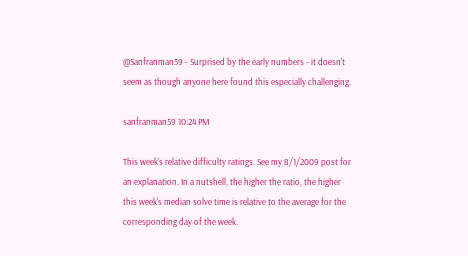@Sanfranman59 - Surprised by the early numbers - it doesn't seem as though anyone here found this especially challenging.

sanfranman59 10:24 PM

This week's relative difficulty ratings. See my 8/1/2009 post for an explanation. In a nutshell, the higher the ratio, the higher this week's median solve time is relative to the average for the corresponding day of the week.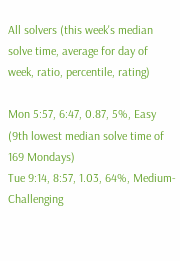All solvers (this week's median solve time, average for day of week, ratio, percentile, rating)

Mon 5:57, 6:47, 0.87, 5%, Easy (9th lowest median solve time of 169 Mondays)
Tue 9:14, 8:57, 1.03, 64%, Medium-Challenging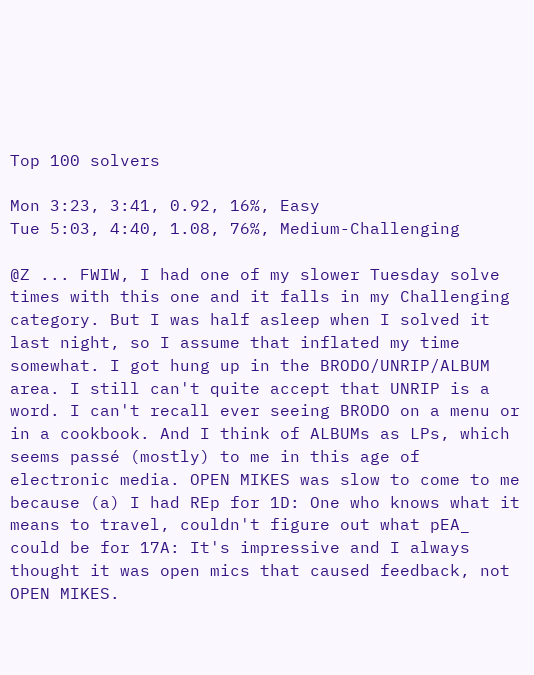Top 100 solvers

Mon 3:23, 3:41, 0.92, 16%, Easy
Tue 5:03, 4:40, 1.08, 76%, Medium-Challenging

@Z ... FWIW, I had one of my slower Tuesday solve times with this one and it falls in my Challenging category. But I was half asleep when I solved it last night, so I assume that inflated my time somewhat. I got hung up in the BRODO/UNRIP/ALBUM area. I still can't quite accept that UNRIP is a word. I can't recall ever seeing BRODO on a menu or in a cookbook. And I think of ALBUMs as LPs, which seems passé (mostly) to me in this age of electronic media. OPEN MIKES was slow to come to me because (a) I had REp for 1D: One who knows what it means to travel, couldn't figure out what pEA_ could be for 17A: It's impressive and I always thought it was open mics that caused feedback, not OPEN MIKES.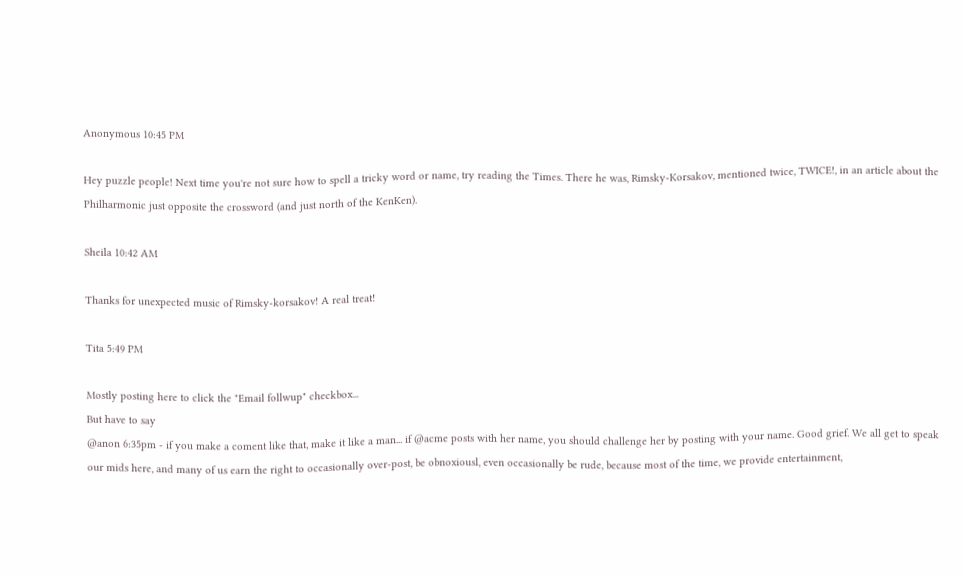Anonymous 10:45 PM

Hey puzzle people! Next time you're not sure how to spell a tricky word or name, try reading the Times. There he was, Rimsky-Korsakov, mentioned twice, TWICE!, in an article about the Philharmonic just opposite the crossword (and just north of the KenKen).

Sheila 10:42 AM

Thanks for unexpected music of Rimsky-korsakov! A real treat!

Tita 5:49 PM

Mostly posting here to click the "Email follwup" checkbox...
But have to say
@anon 6:35pm - if you make a coment like that, make it like a man... if @acme posts with her name, you should challenge her by posting with your name. Good grief. We all get to speak our mids here, and many of us earn the right to occasionally over-post, be obnoxiousl, even occasionally be rude, because most of the time, we provide entertainment,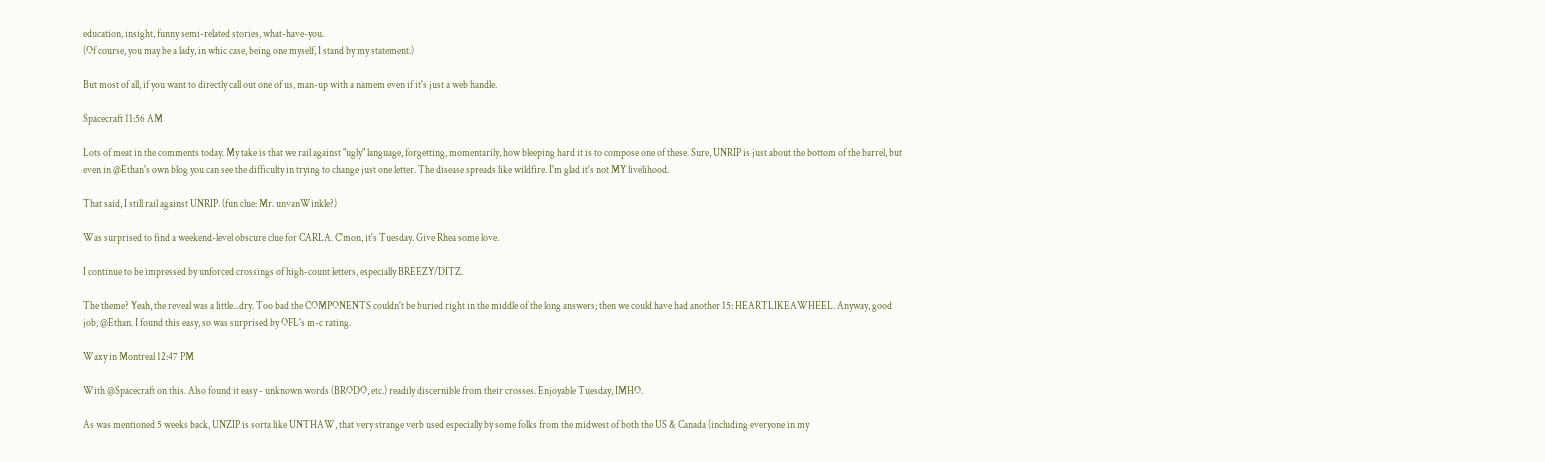education, insight, funny semi-related stories, what-have-you.
(Of course, you may be a lady, in whic case, being one myself, I stand by my statement.)

But most of all, if you want to directly call out one of us, man-up with a namem even if it's just a web handle.

Spacecraft 11:56 AM

Lots of meat in the comments today. My take is that we rail against "ugly" language, forgetting, momentarily, how bleeping hard it is to compose one of these. Sure, UNRIP is just about the bottom of the barrel, but even in @Ethan's own blog you can see the difficulty in trying to change just one letter. The disease spreads like wildfire. I'm glad it's not MY livelihood.

That said, I still rail against UNRIP. (fun clue: Mr. unvanWinkle?)

Was surprised to find a weekend-level obscure clue for CARLA. C'mon, it's Tuesday. Give Rhea some love.

I continue to be impressed by unforced crossings of high-count letters, especially BREEZY/DITZ.

The theme? Yeah, the reveal was a little...dry. Too bad the COMPONENTS couldn't be buried right in the middle of the long answers; then we could have had another 15: HEARTLIKEAWHEEL. Anyway, good job, @Ethan. I found this easy, so was surprised by OFL's m-c rating.

Waxy in Montreal 12:47 PM

With @Spacecraft on this. Also found it easy - unknown words (BRODO, etc.) readily discernible from their crosses. Enjoyable Tuesday, IMHO.

As was mentioned 5 weeks back, UNZIP is sorta like UNTHAW, that very strange verb used especially by some folks from the midwest of both the US & Canada (including everyone in my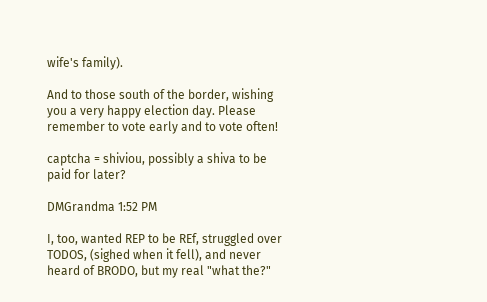wife's family).

And to those south of the border, wishing you a very happy election day. Please remember to vote early and to vote often!

captcha = shiviou, possibly a shiva to be paid for later?

DMGrandma 1:52 PM

I, too, wanted REP to be REf, struggled over TODOS, (sighed when it fell), and never heard of BRODO, but my real "what the?"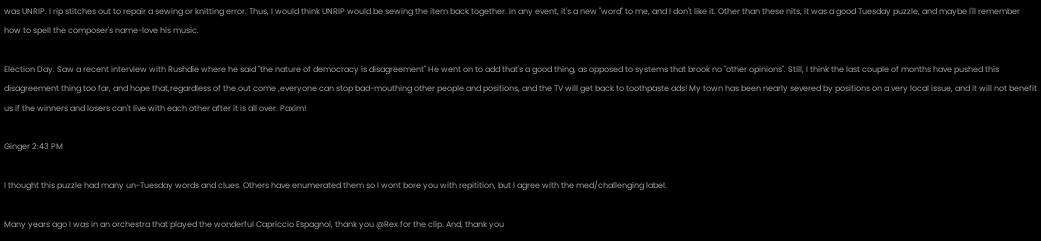was UNRIP. I rip stitches out to repair a sewing or knitting error. Thus, I would think UNRIP would be sewing the item back together. In any event, it's a new "word" to me, and I don't like it. Other than these nits, it was a good Tuesday puzzle, and maybe I'll remember how to spell the composer's name-love his music.

Election Day. Saw a recent interview with Rushdie where he said "the nature of democracy is disagreement" He went on to add that's a good thing, as opposed to systems that brook no "other opinions". Still, I think the last couple of months have pushed this disagreement thing too far, and hope that,regardless of the out come ,everyone can stop bad-mouthing other people and positions, and the TV will get back to toothpaste ads! My town has been nearly severed by positions on a very local issue, and it will not benefit us if the winners and losers can't live with each other after it is all over. Paxim!

Ginger 2:43 PM

I thought this puzzle had many un-Tuesday words and clues. Others have enumerated them so I wont bore you with repitition, but I agree with the med/challenging label.

Many years ago I was in an orchestra that played the wonderful Capriccio Espagnol, thank you @Rex for the clip. And, thank you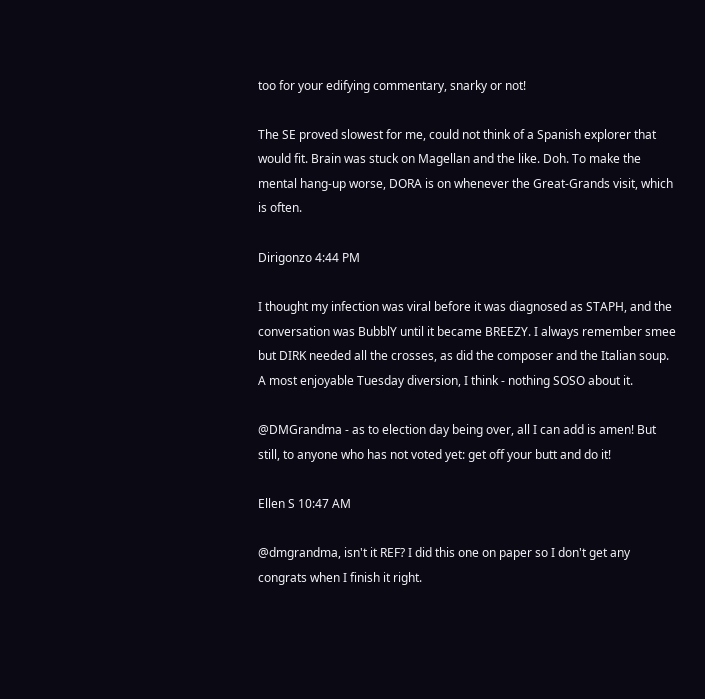too for your edifying commentary, snarky or not!

The SE proved slowest for me, could not think of a Spanish explorer that would fit. Brain was stuck on Magellan and the like. Doh. To make the mental hang-up worse, DORA is on whenever the Great-Grands visit, which is often.

Dirigonzo 4:44 PM

I thought my infection was viral before it was diagnosed as STAPH, and the conversation was BubblY until it became BREEZY. I always remember smee but DIRK needed all the crosses, as did the composer and the Italian soup. A most enjoyable Tuesday diversion, I think - nothing SOSO about it.

@DMGrandma - as to election day being over, all I can add is amen! But still, to anyone who has not voted yet: get off your butt and do it!

Ellen S 10:47 AM

@dmgrandma, isn't it REF? I did this one on paper so I don't get any congrats when I finish it right.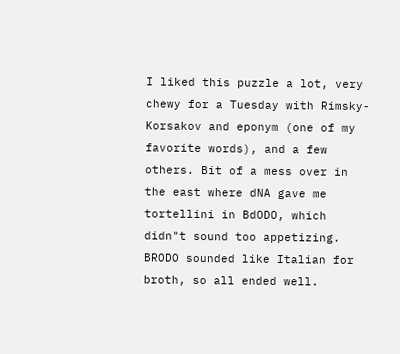I liked this puzzle a lot, very chewy for a Tuesday with Rimsky-Korsakov and eponym (one of my favorite words), and a few others. Bit of a mess over in the east where dNA gave me tortellini in BdODO, which didn"t sound too appetizing. BRODO sounded like Italian for broth, so all ended well.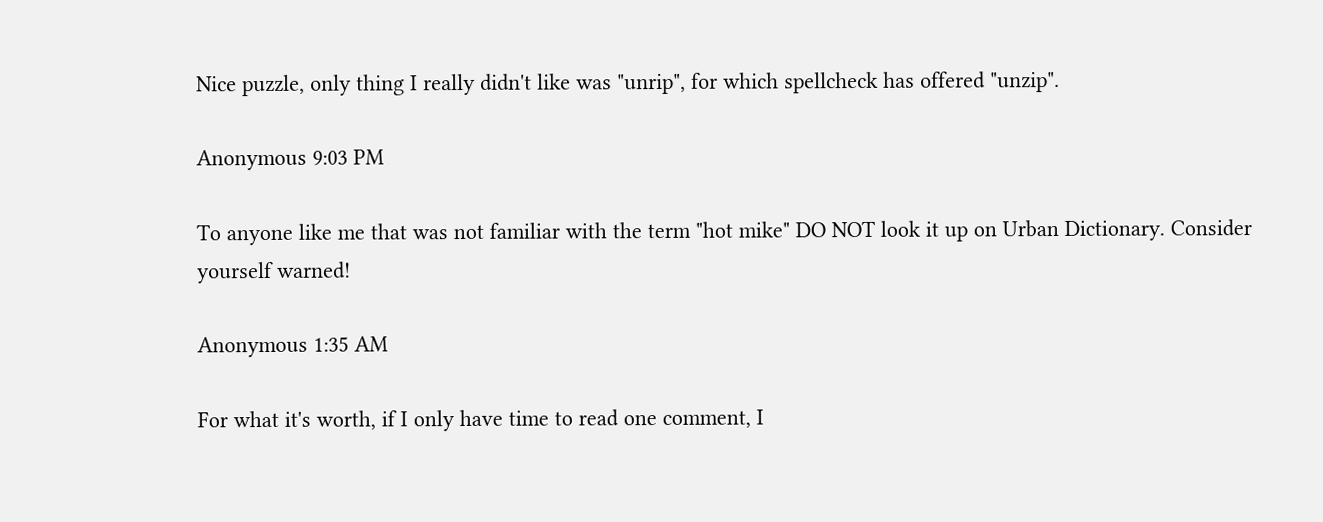Nice puzzle, only thing I really didn't like was "unrip", for which spellcheck has offered "unzip".

Anonymous 9:03 PM

To anyone like me that was not familiar with the term "hot mike" DO NOT look it up on Urban Dictionary. Consider yourself warned!

Anonymous 1:35 AM

For what it's worth, if I only have time to read one comment, I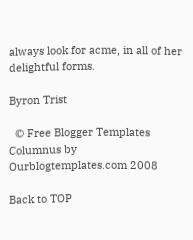always look for acme, in all of her delightful forms.

Byron Trist

  © Free Blogger Templates Columnus by Ourblogtemplates.com 2008

Back to TOP